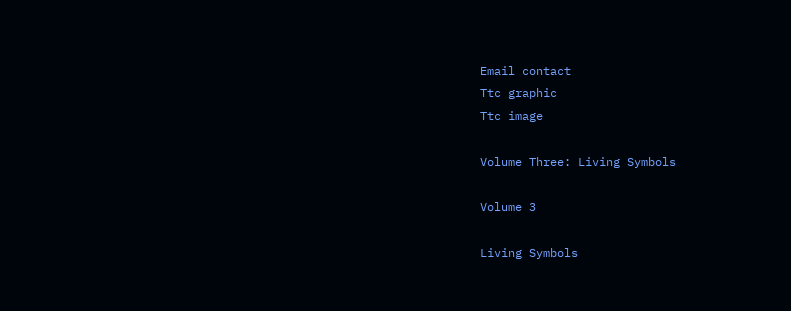Email contact
Ttc graphic
Ttc image

Volume Three: Living Symbols

Volume 3

Living Symbols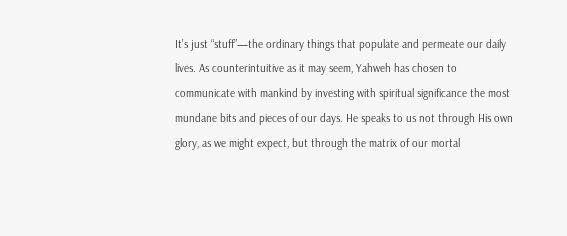It’s just “stuff”—the ordinary things that populate and permeate our daily lives. As counterintuitive as it may seem, Yahweh has chosen to communicate with mankind by investing with spiritual significance the most mundane bits and pieces of our days. He speaks to us not through His own glory, as we might expect, but through the matrix of our mortal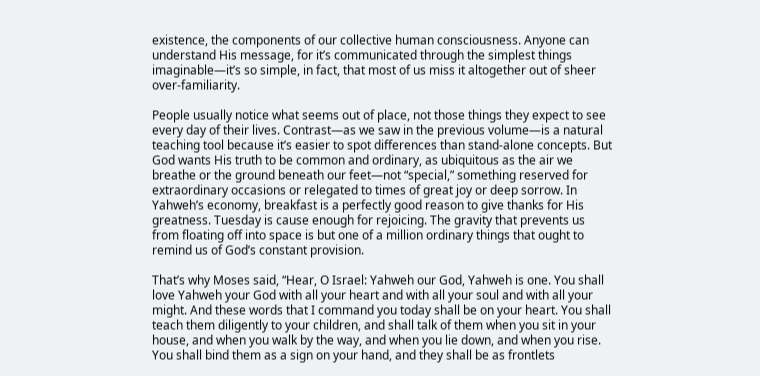existence, the components of our collective human consciousness. Anyone can understand His message, for it’s communicated through the simplest things imaginable—it’s so simple, in fact, that most of us miss it altogether out of sheer over-familiarity.

People usually notice what seems out of place, not those things they expect to see every day of their lives. Contrast—as we saw in the previous volume—is a natural teaching tool because it’s easier to spot differences than stand-alone concepts. But God wants His truth to be common and ordinary, as ubiquitous as the air we breathe or the ground beneath our feet—not “special,” something reserved for extraordinary occasions or relegated to times of great joy or deep sorrow. In Yahweh’s economy, breakfast is a perfectly good reason to give thanks for His greatness. Tuesday is cause enough for rejoicing. The gravity that prevents us from floating off into space is but one of a million ordinary things that ought to remind us of God’s constant provision.

That’s why Moses said, “Hear, O Israel: Yahweh our God, Yahweh is one. You shall love Yahweh your God with all your heart and with all your soul and with all your might. And these words that I command you today shall be on your heart. You shall teach them diligently to your children, and shall talk of them when you sit in your house, and when you walk by the way, and when you lie down, and when you rise. You shall bind them as a sign on your hand, and they shall be as frontlets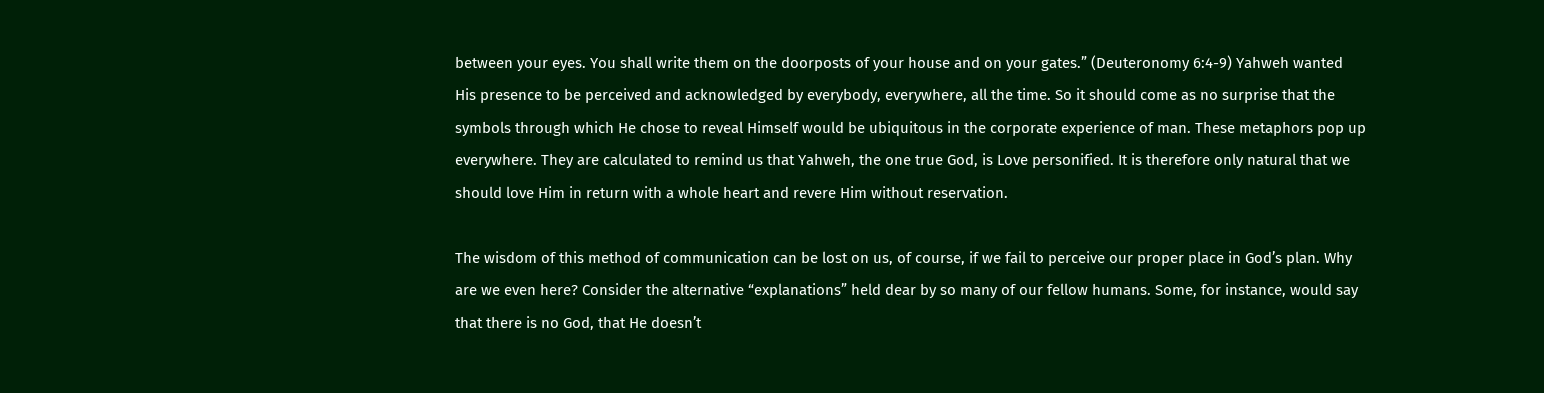between your eyes. You shall write them on the doorposts of your house and on your gates.” (Deuteronomy 6:4-9) Yahweh wanted His presence to be perceived and acknowledged by everybody, everywhere, all the time. So it should come as no surprise that the symbols through which He chose to reveal Himself would be ubiquitous in the corporate experience of man. These metaphors pop up everywhere. They are calculated to remind us that Yahweh, the one true God, is Love personified. It is therefore only natural that we should love Him in return with a whole heart and revere Him without reservation.

The wisdom of this method of communication can be lost on us, of course, if we fail to perceive our proper place in God’s plan. Why are we even here? Consider the alternative “explanations” held dear by so many of our fellow humans. Some, for instance, would say that there is no God, that He doesn’t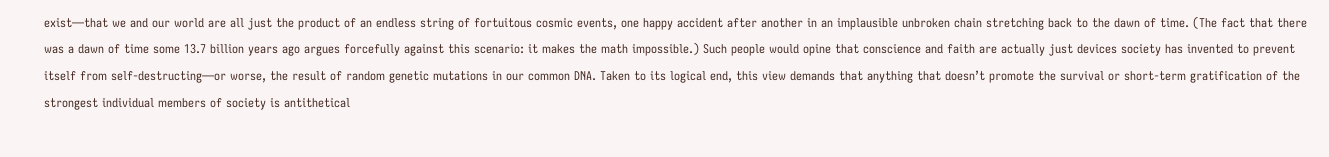exist—that we and our world are all just the product of an endless string of fortuitous cosmic events, one happy accident after another in an implausible unbroken chain stretching back to the dawn of time. (The fact that there was a dawn of time some 13.7 billion years ago argues forcefully against this scenario: it makes the math impossible.) Such people would opine that conscience and faith are actually just devices society has invented to prevent itself from self-destructing—or worse, the result of random genetic mutations in our common DNA. Taken to its logical end, this view demands that anything that doesn’t promote the survival or short-term gratification of the strongest individual members of society is antithetical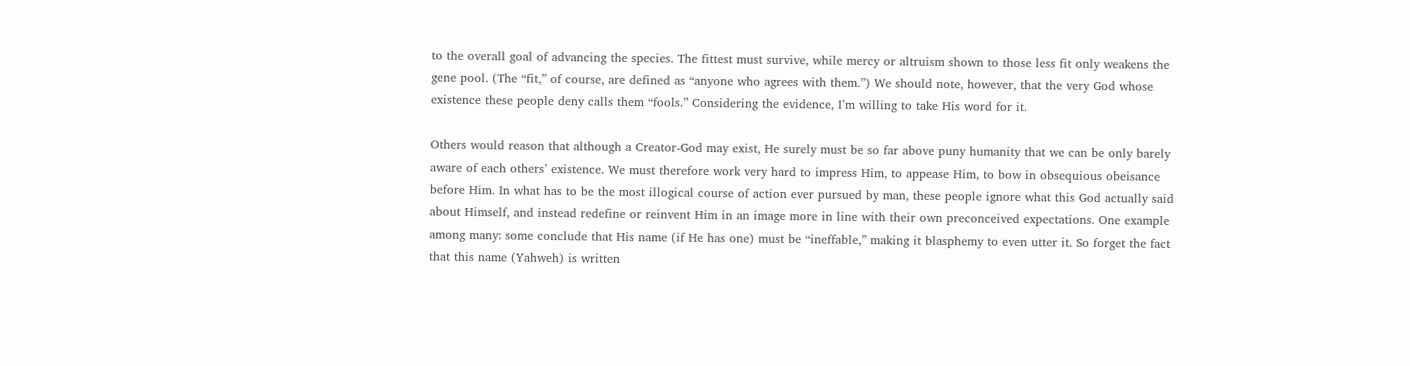to the overall goal of advancing the species. The fittest must survive, while mercy or altruism shown to those less fit only weakens the gene pool. (The “fit,” of course, are defined as “anyone who agrees with them.”) We should note, however, that the very God whose existence these people deny calls them “fools.” Considering the evidence, I’m willing to take His word for it.

Others would reason that although a Creator-God may exist, He surely must be so far above puny humanity that we can be only barely aware of each others’ existence. We must therefore work very hard to impress Him, to appease Him, to bow in obsequious obeisance before Him. In what has to be the most illogical course of action ever pursued by man, these people ignore what this God actually said about Himself, and instead redefine or reinvent Him in an image more in line with their own preconceived expectations. One example among many: some conclude that His name (if He has one) must be “ineffable,” making it blasphemy to even utter it. So forget the fact that this name (Yahweh) is written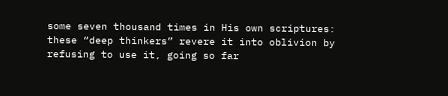some seven thousand times in His own scriptures: these “deep thinkers” revere it into oblivion by refusing to use it, going so far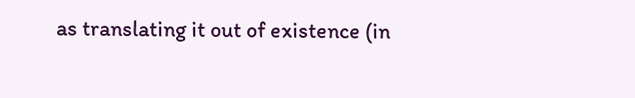as translating it out of existence (in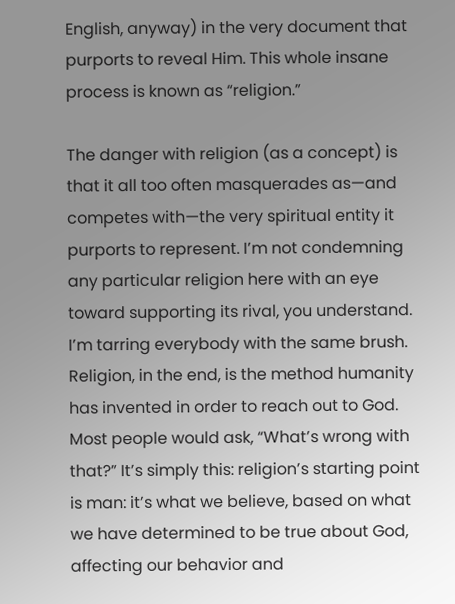English, anyway) in the very document that purports to reveal Him. This whole insane process is known as “religion.”

The danger with religion (as a concept) is that it all too often masquerades as—and competes with—the very spiritual entity it purports to represent. I’m not condemning any particular religion here with an eye toward supporting its rival, you understand. I’m tarring everybody with the same brush. Religion, in the end, is the method humanity has invented in order to reach out to God. Most people would ask, “What’s wrong with that?” It’s simply this: religion’s starting point is man: it’s what we believe, based on what we have determined to be true about God, affecting our behavior and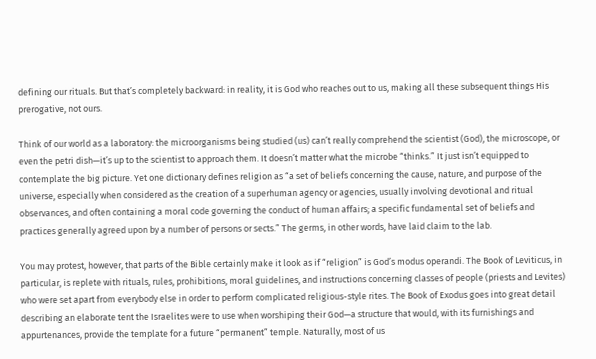defining our rituals. But that’s completely backward: in reality, it is God who reaches out to us, making all these subsequent things His prerogative, not ours.

Think of our world as a laboratory: the microorganisms being studied (us) can’t really comprehend the scientist (God), the microscope, or even the petri dish—it’s up to the scientist to approach them. It doesn’t matter what the microbe “thinks.” It just isn’t equipped to contemplate the big picture. Yet one dictionary defines religion as “a set of beliefs concerning the cause, nature, and purpose of the universe, especially when considered as the creation of a superhuman agency or agencies, usually involving devotional and ritual observances, and often containing a moral code governing the conduct of human affairs; a specific fundamental set of beliefs and practices generally agreed upon by a number of persons or sects.” The germs, in other words, have laid claim to the lab.

You may protest, however, that parts of the Bible certainly make it look as if “religion” is God’s modus operandi. The Book of Leviticus, in particular, is replete with rituals, rules, prohibitions, moral guidelines, and instructions concerning classes of people (priests and Levites) who were set apart from everybody else in order to perform complicated religious-style rites. The Book of Exodus goes into great detail describing an elaborate tent the Israelites were to use when worshiping their God—a structure that would, with its furnishings and appurtenances, provide the template for a future “permanent” temple. Naturally, most of us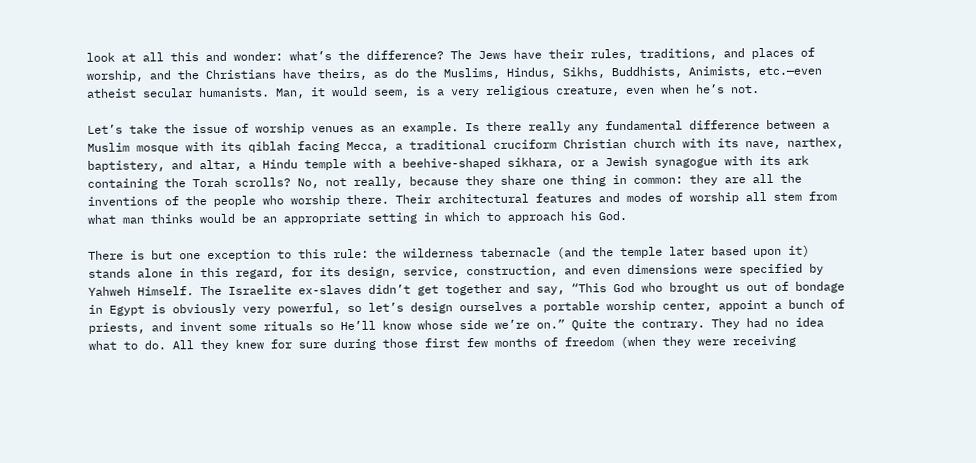look at all this and wonder: what’s the difference? The Jews have their rules, traditions, and places of worship, and the Christians have theirs, as do the Muslims, Hindus, Sikhs, Buddhists, Animists, etc.—even atheist secular humanists. Man, it would seem, is a very religious creature, even when he’s not.

Let’s take the issue of worship venues as an example. Is there really any fundamental difference between a Muslim mosque with its qiblah facing Mecca, a traditional cruciform Christian church with its nave, narthex, baptistery, and altar, a Hindu temple with a beehive-shaped sikhara, or a Jewish synagogue with its ark containing the Torah scrolls? No, not really, because they share one thing in common: they are all the inventions of the people who worship there. Their architectural features and modes of worship all stem from what man thinks would be an appropriate setting in which to approach his God.

There is but one exception to this rule: the wilderness tabernacle (and the temple later based upon it) stands alone in this regard, for its design, service, construction, and even dimensions were specified by Yahweh Himself. The Israelite ex-slaves didn’t get together and say, “This God who brought us out of bondage in Egypt is obviously very powerful, so let’s design ourselves a portable worship center, appoint a bunch of priests, and invent some rituals so He’ll know whose side we’re on.” Quite the contrary. They had no idea what to do. All they knew for sure during those first few months of freedom (when they were receiving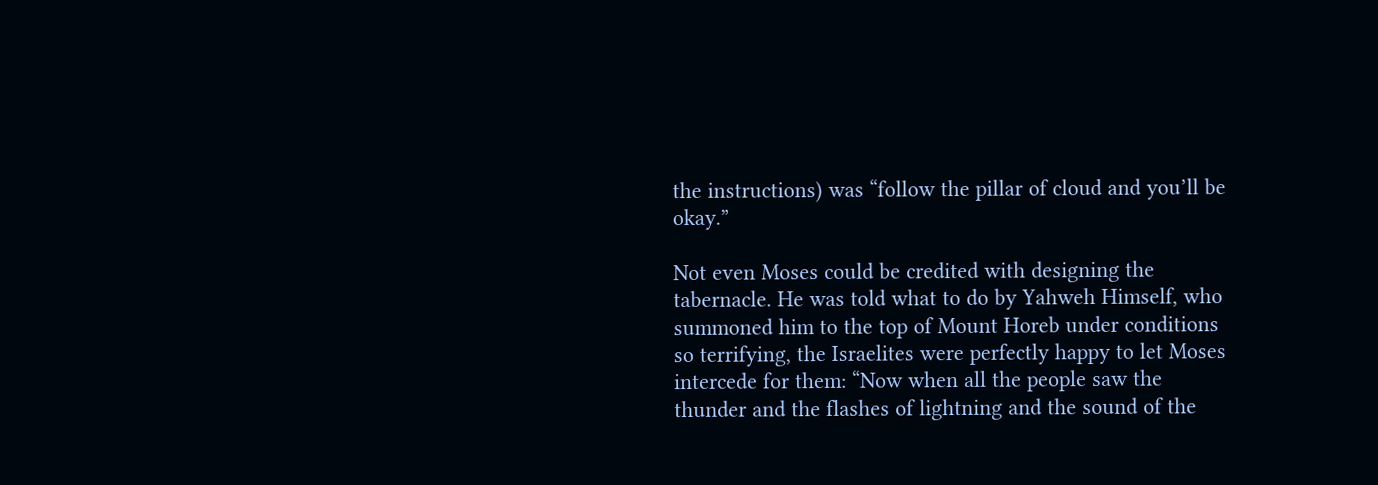the instructions) was “follow the pillar of cloud and you’ll be okay.”

Not even Moses could be credited with designing the tabernacle. He was told what to do by Yahweh Himself, who summoned him to the top of Mount Horeb under conditions so terrifying, the Israelites were perfectly happy to let Moses intercede for them: “Now when all the people saw the thunder and the flashes of lightning and the sound of the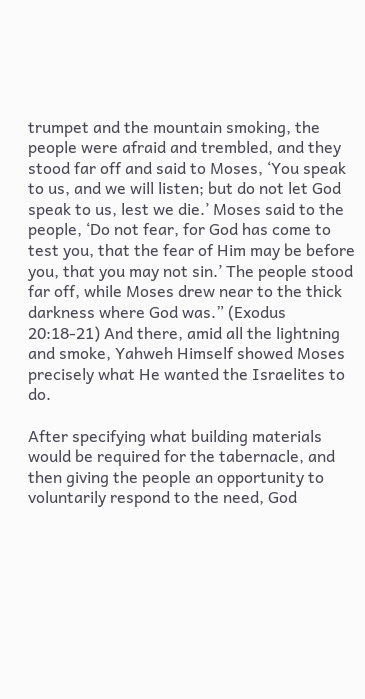trumpet and the mountain smoking, the people were afraid and trembled, and they stood far off and said to Moses, ‘You speak to us, and we will listen; but do not let God speak to us, lest we die.’ Moses said to the people, ‘Do not fear, for God has come to test you, that the fear of Him may be before you, that you may not sin.’ The people stood far off, while Moses drew near to the thick darkness where God was.” (Exodus 20:18-21) And there, amid all the lightning and smoke, Yahweh Himself showed Moses precisely what He wanted the Israelites to do.

After specifying what building materials would be required for the tabernacle, and then giving the people an opportunity to voluntarily respond to the need, God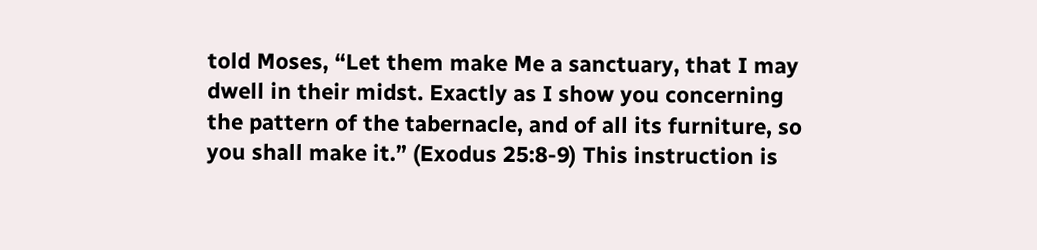told Moses, “Let them make Me a sanctuary, that I may dwell in their midst. Exactly as I show you concerning the pattern of the tabernacle, and of all its furniture, so you shall make it.” (Exodus 25:8-9) This instruction is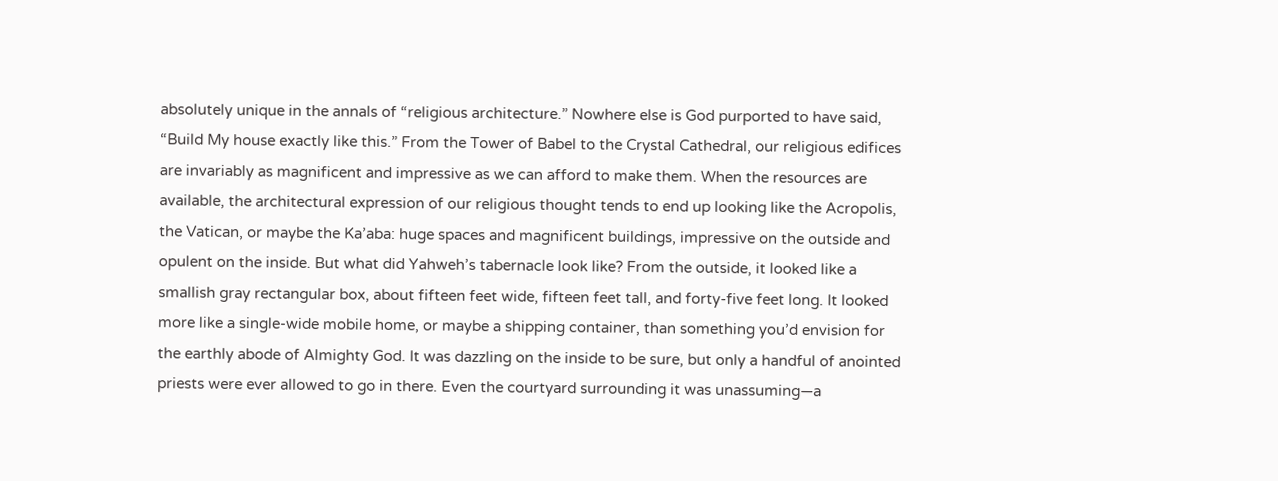absolutely unique in the annals of “religious architecture.” Nowhere else is God purported to have said, “Build My house exactly like this.” From the Tower of Babel to the Crystal Cathedral, our religious edifices are invariably as magnificent and impressive as we can afford to make them. When the resources are available, the architectural expression of our religious thought tends to end up looking like the Acropolis, the Vatican, or maybe the Ka’aba: huge spaces and magnificent buildings, impressive on the outside and opulent on the inside. But what did Yahweh’s tabernacle look like? From the outside, it looked like a smallish gray rectangular box, about fifteen feet wide, fifteen feet tall, and forty-five feet long. It looked more like a single-wide mobile home, or maybe a shipping container, than something you’d envision for the earthly abode of Almighty God. It was dazzling on the inside to be sure, but only a handful of anointed priests were ever allowed to go in there. Even the courtyard surrounding it was unassuming—a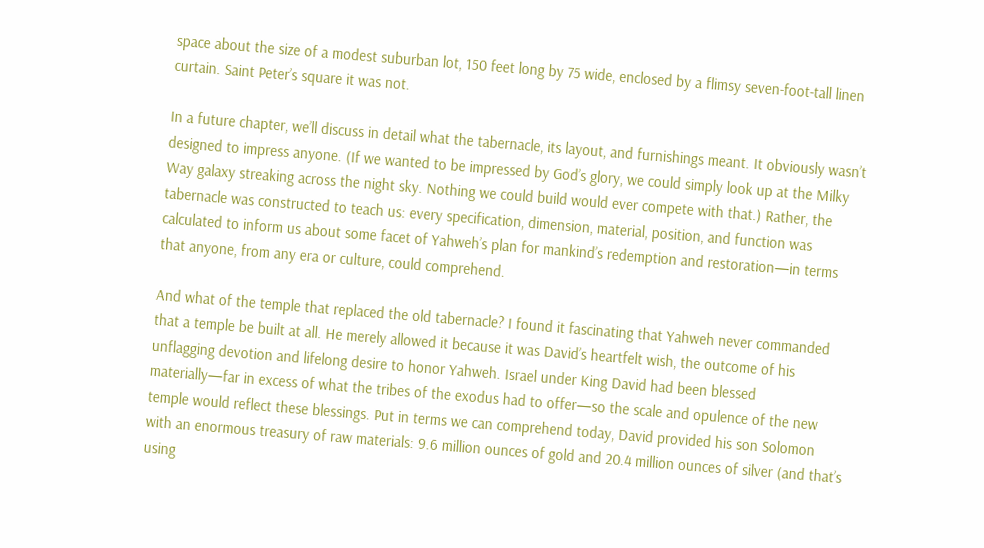space about the size of a modest suburban lot, 150 feet long by 75 wide, enclosed by a flimsy seven-foot-tall linen curtain. Saint Peter’s square it was not.

In a future chapter, we’ll discuss in detail what the tabernacle, its layout, and furnishings meant. It obviously wasn’t designed to impress anyone. (If we wanted to be impressed by God’s glory, we could simply look up at the Milky Way galaxy streaking across the night sky. Nothing we could build would ever compete with that.) Rather, the tabernacle was constructed to teach us: every specification, dimension, material, position, and function was calculated to inform us about some facet of Yahweh’s plan for mankind’s redemption and restoration—in terms that anyone, from any era or culture, could comprehend.

And what of the temple that replaced the old tabernacle? I found it fascinating that Yahweh never commanded that a temple be built at all. He merely allowed it because it was David’s heartfelt wish, the outcome of his unflagging devotion and lifelong desire to honor Yahweh. Israel under King David had been blessed materially—far in excess of what the tribes of the exodus had to offer—so the scale and opulence of the new temple would reflect these blessings. Put in terms we can comprehend today, David provided his son Solomon with an enormous treasury of raw materials: 9.6 million ounces of gold and 20.4 million ounces of silver (and that’s using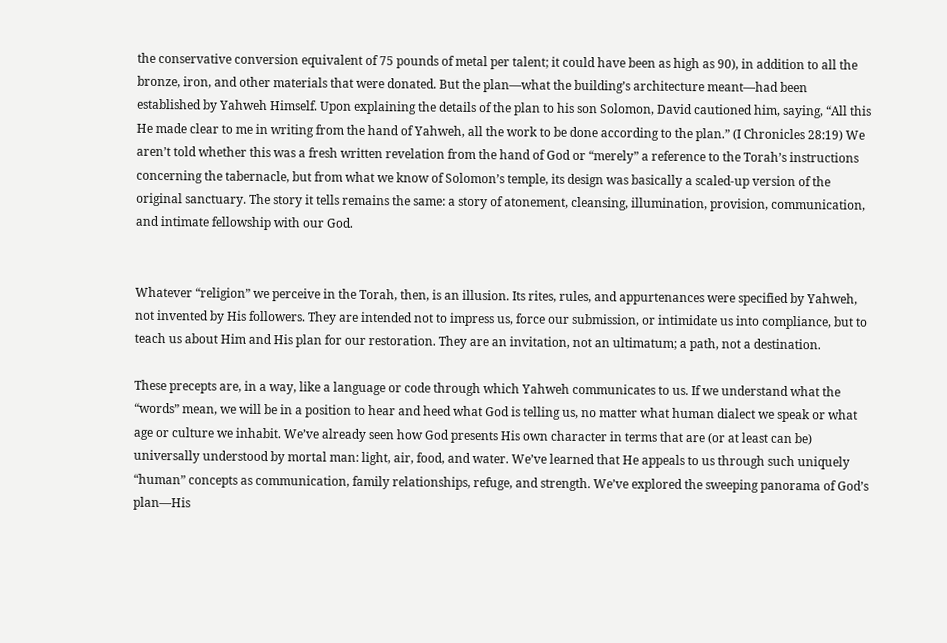the conservative conversion equivalent of 75 pounds of metal per talent; it could have been as high as 90), in addition to all the bronze, iron, and other materials that were donated. But the plan—what the building’s architecture meant—had been established by Yahweh Himself. Upon explaining the details of the plan to his son Solomon, David cautioned him, saying, “All this He made clear to me in writing from the hand of Yahweh, all the work to be done according to the plan.” (I Chronicles 28:19) We aren’t told whether this was a fresh written revelation from the hand of God or “merely” a reference to the Torah’s instructions concerning the tabernacle, but from what we know of Solomon’s temple, its design was basically a scaled-up version of the original sanctuary. The story it tells remains the same: a story of atonement, cleansing, illumination, provision, communication, and intimate fellowship with our God.


Whatever “religion” we perceive in the Torah, then, is an illusion. Its rites, rules, and appurtenances were specified by Yahweh, not invented by His followers. They are intended not to impress us, force our submission, or intimidate us into compliance, but to teach us about Him and His plan for our restoration. They are an invitation, not an ultimatum; a path, not a destination.

These precepts are, in a way, like a language or code through which Yahweh communicates to us. If we understand what the “words” mean, we will be in a position to hear and heed what God is telling us, no matter what human dialect we speak or what age or culture we inhabit. We’ve already seen how God presents His own character in terms that are (or at least can be) universally understood by mortal man: light, air, food, and water. We’ve learned that He appeals to us through such uniquely “human” concepts as communication, family relationships, refuge, and strength. We’ve explored the sweeping panorama of God’s plan—His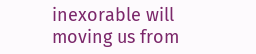inexorable will moving us from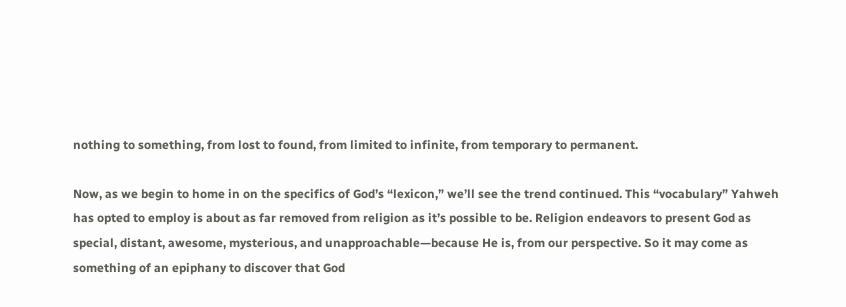nothing to something, from lost to found, from limited to infinite, from temporary to permanent.

Now, as we begin to home in on the specifics of God’s “lexicon,” we’ll see the trend continued. This “vocabulary” Yahweh has opted to employ is about as far removed from religion as it’s possible to be. Religion endeavors to present God as special, distant, awesome, mysterious, and unapproachable—because He is, from our perspective. So it may come as something of an epiphany to discover that God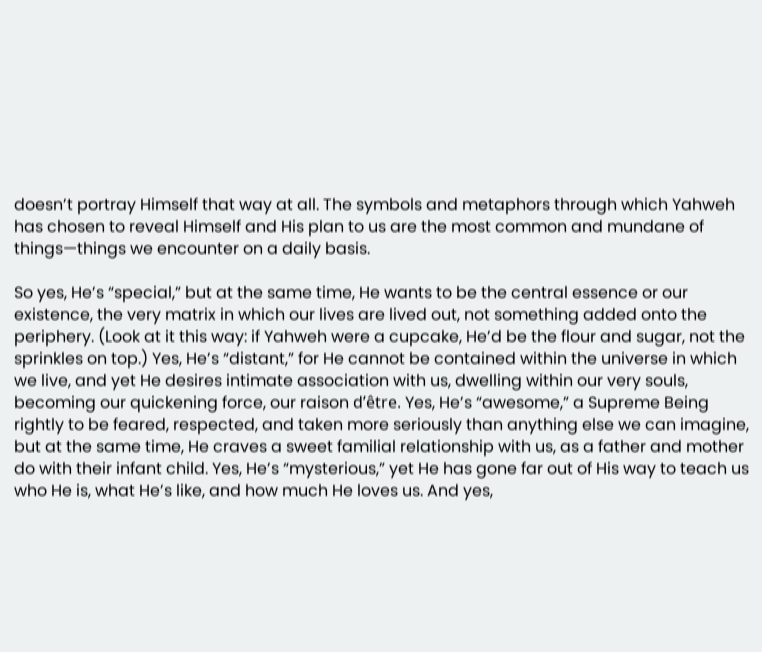doesn’t portray Himself that way at all. The symbols and metaphors through which Yahweh has chosen to reveal Himself and His plan to us are the most common and mundane of things—things we encounter on a daily basis.

So yes, He’s “special,” but at the same time, He wants to be the central essence or our existence, the very matrix in which our lives are lived out, not something added onto the periphery. (Look at it this way: if Yahweh were a cupcake, He’d be the flour and sugar, not the sprinkles on top.) Yes, He’s “distant,” for He cannot be contained within the universe in which we live, and yet He desires intimate association with us, dwelling within our very souls, becoming our quickening force, our raison d’être. Yes, He’s “awesome,” a Supreme Being rightly to be feared, respected, and taken more seriously than anything else we can imagine, but at the same time, He craves a sweet familial relationship with us, as a father and mother do with their infant child. Yes, He’s “mysterious,” yet He has gone far out of His way to teach us who He is, what He’s like, and how much He loves us. And yes,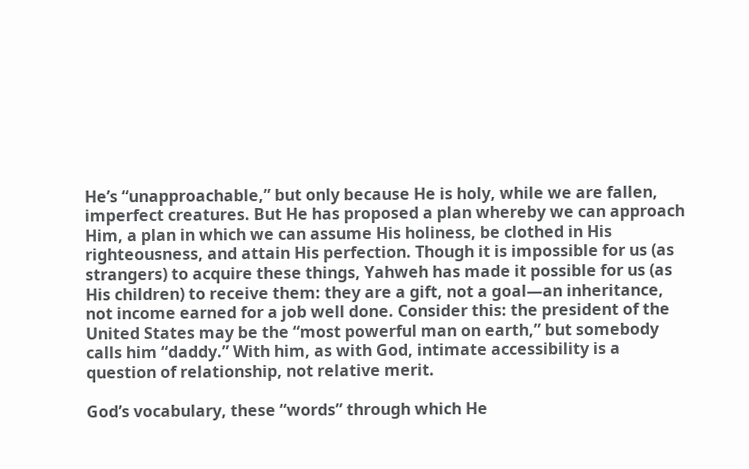He’s “unapproachable,” but only because He is holy, while we are fallen, imperfect creatures. But He has proposed a plan whereby we can approach Him, a plan in which we can assume His holiness, be clothed in His righteousness, and attain His perfection. Though it is impossible for us (as strangers) to acquire these things, Yahweh has made it possible for us (as His children) to receive them: they are a gift, not a goal—an inheritance, not income earned for a job well done. Consider this: the president of the United States may be the “most powerful man on earth,” but somebody calls him “daddy.” With him, as with God, intimate accessibility is a question of relationship, not relative merit.

God’s vocabulary, these “words” through which He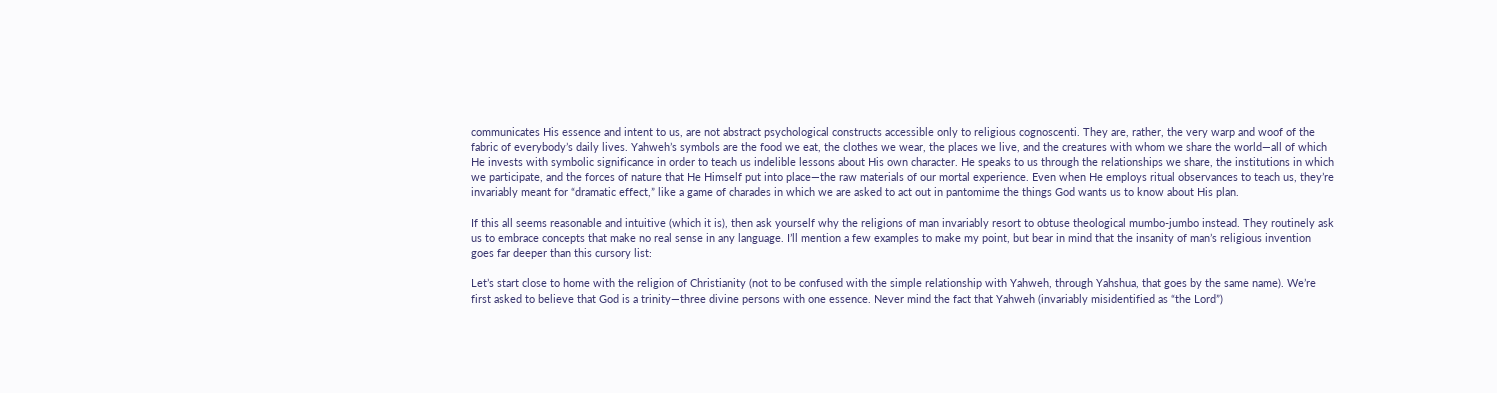communicates His essence and intent to us, are not abstract psychological constructs accessible only to religious cognoscenti. They are, rather, the very warp and woof of the fabric of everybody’s daily lives. Yahweh’s symbols are the food we eat, the clothes we wear, the places we live, and the creatures with whom we share the world—all of which He invests with symbolic significance in order to teach us indelible lessons about His own character. He speaks to us through the relationships we share, the institutions in which we participate, and the forces of nature that He Himself put into place—the raw materials of our mortal experience. Even when He employs ritual observances to teach us, they’re invariably meant for “dramatic effect,” like a game of charades in which we are asked to act out in pantomime the things God wants us to know about His plan.

If this all seems reasonable and intuitive (which it is), then ask yourself why the religions of man invariably resort to obtuse theological mumbo-jumbo instead. They routinely ask us to embrace concepts that make no real sense in any language. I’ll mention a few examples to make my point, but bear in mind that the insanity of man’s religious invention goes far deeper than this cursory list:

Let’s start close to home with the religion of Christianity (not to be confused with the simple relationship with Yahweh, through Yahshua, that goes by the same name). We’re first asked to believe that God is a trinity—three divine persons with one essence. Never mind the fact that Yahweh (invariably misidentified as “the Lord”)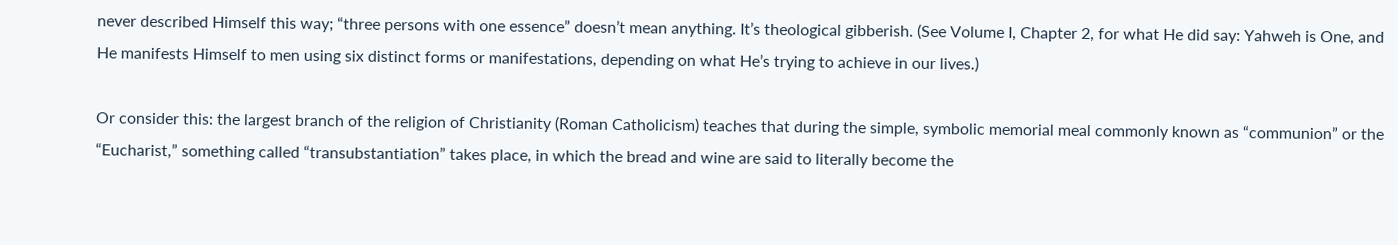never described Himself this way; “three persons with one essence” doesn’t mean anything. It’s theological gibberish. (See Volume I, Chapter 2, for what He did say: Yahweh is One, and He manifests Himself to men using six distinct forms or manifestations, depending on what He’s trying to achieve in our lives.)

Or consider this: the largest branch of the religion of Christianity (Roman Catholicism) teaches that during the simple, symbolic memorial meal commonly known as “communion” or the “Eucharist,” something called “transubstantiation” takes place, in which the bread and wine are said to literally become the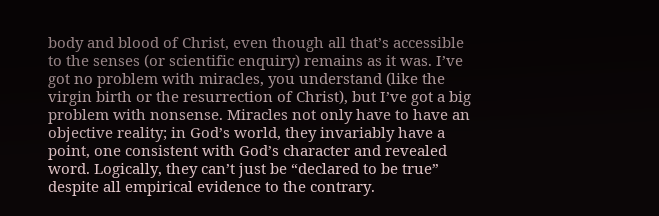body and blood of Christ, even though all that’s accessible to the senses (or scientific enquiry) remains as it was. I’ve got no problem with miracles, you understand (like the virgin birth or the resurrection of Christ), but I’ve got a big problem with nonsense. Miracles not only have to have an objective reality; in God’s world, they invariably have a point, one consistent with God’s character and revealed word. Logically, they can’t just be “declared to be true” despite all empirical evidence to the contrary.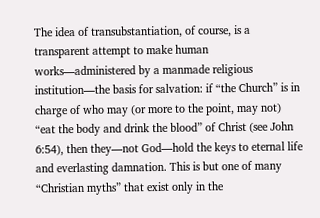The idea of transubstantiation, of course, is a transparent attempt to make human works—administered by a manmade religious institution—the basis for salvation: if “the Church” is in charge of who may (or more to the point, may not) “eat the body and drink the blood” of Christ (see John 6:54), then they—not God—hold the keys to eternal life and everlasting damnation. This is but one of many “Christian myths” that exist only in the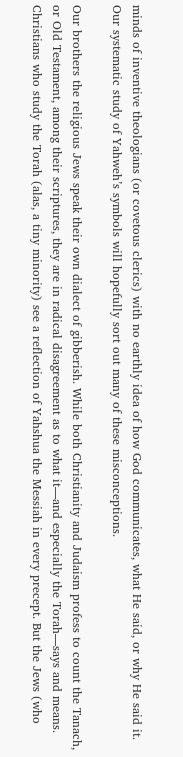minds of inventive theologians (or covetous clerics) with no earthly idea of how God communicates, what He said, or why He said it. Our systematic study of Yahweh’s symbols will hopefully sort out many of these misconceptions.

Our brothers the religious Jews speak their own dialect of gibberish. While both Christianity and Judaism profess to count the Tanach, or Old Testament, among their scriptures, they are in radical disagreement as to what it—and especially the Torah—says and means. Christians who study the Torah (alas, a tiny minority) see a reflection of Yahshua the Messiah in every precept. But the Jews (who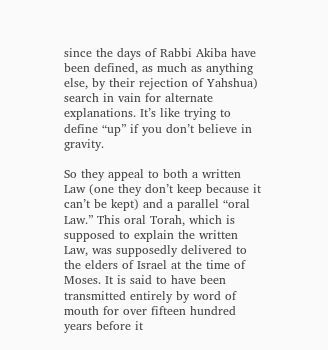since the days of Rabbi Akiba have been defined, as much as anything else, by their rejection of Yahshua) search in vain for alternate explanations. It’s like trying to define “up” if you don’t believe in gravity.

So they appeal to both a written Law (one they don’t keep because it can’t be kept) and a parallel “oral Law.” This oral Torah, which is supposed to explain the written Law, was supposedly delivered to the elders of Israel at the time of Moses. It is said to have been transmitted entirely by word of mouth for over fifteen hundred years before it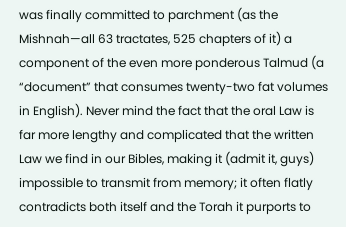was finally committed to parchment (as the Mishnah—all 63 tractates, 525 chapters of it) a component of the even more ponderous Talmud (a “document” that consumes twenty-two fat volumes in English). Never mind the fact that the oral Law is far more lengthy and complicated that the written Law we find in our Bibles, making it (admit it, guys) impossible to transmit from memory; it often flatly contradicts both itself and the Torah it purports to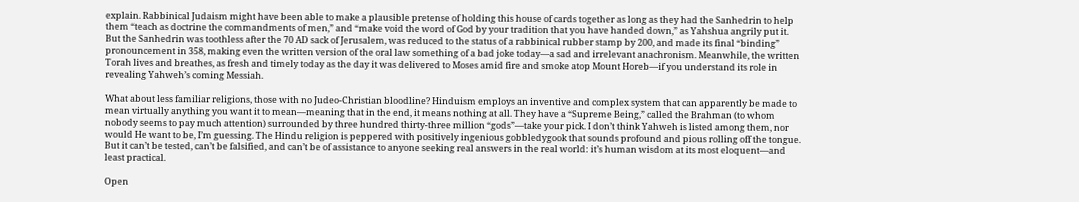explain. Rabbinical Judaism might have been able to make a plausible pretense of holding this house of cards together as long as they had the Sanhedrin to help them “teach as doctrine the commandments of men,” and “make void the word of God by your tradition that you have handed down,” as Yahshua angrily put it. But the Sanhedrin was toothless after the 70 AD sack of Jerusalem, was reduced to the status of a rabbinical rubber stamp by 200, and made its final “binding” pronouncement in 358, making even the written version of the oral law something of a bad joke today—a sad and irrelevant anachronism. Meanwhile, the written Torah lives and breathes, as fresh and timely today as the day it was delivered to Moses amid fire and smoke atop Mount Horeb—if you understand its role in revealing Yahweh’s coming Messiah.

What about less familiar religions, those with no Judeo-Christian bloodline? Hinduism employs an inventive and complex system that can apparently be made to mean virtually anything you want it to mean—meaning that in the end, it means nothing at all. They have a “Supreme Being,” called the Brahman (to whom nobody seems to pay much attention) surrounded by three hundred thirty-three million “gods”—take your pick. I don’t think Yahweh is listed among them, nor would He want to be, I’m guessing. The Hindu religion is peppered with positively ingenious gobbledygook that sounds profound and pious rolling off the tongue. But it can’t be tested, can’t be falsified, and can’t be of assistance to anyone seeking real answers in the real world: it’s human wisdom at its most eloquent—and least practical.

Open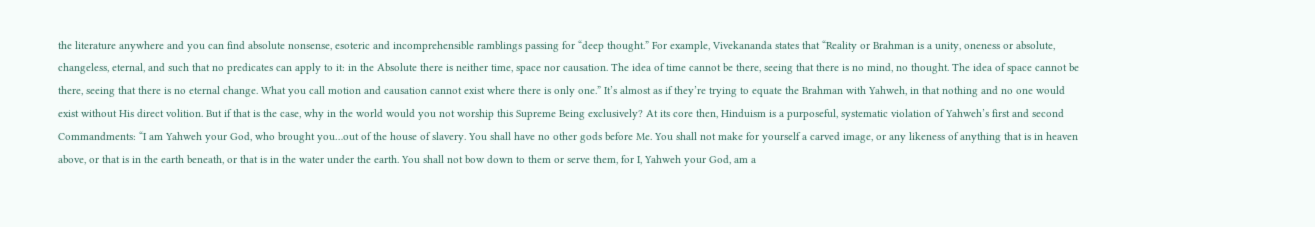the literature anywhere and you can find absolute nonsense, esoteric and incomprehensible ramblings passing for “deep thought.” For example, Vivekananda states that “Reality or Brahman is a unity, oneness or absolute, changeless, eternal, and such that no predicates can apply to it: in the Absolute there is neither time, space nor causation. The idea of time cannot be there, seeing that there is no mind, no thought. The idea of space cannot be there, seeing that there is no eternal change. What you call motion and causation cannot exist where there is only one.” It’s almost as if they’re trying to equate the Brahman with Yahweh, in that nothing and no one would exist without His direct volition. But if that is the case, why in the world would you not worship this Supreme Being exclusively? At its core then, Hinduism is a purposeful, systematic violation of Yahweh’s first and second Commandments: “I am Yahweh your God, who brought you…out of the house of slavery. You shall have no other gods before Me. You shall not make for yourself a carved image, or any likeness of anything that is in heaven above, or that is in the earth beneath, or that is in the water under the earth. You shall not bow down to them or serve them, for I, Yahweh your God, am a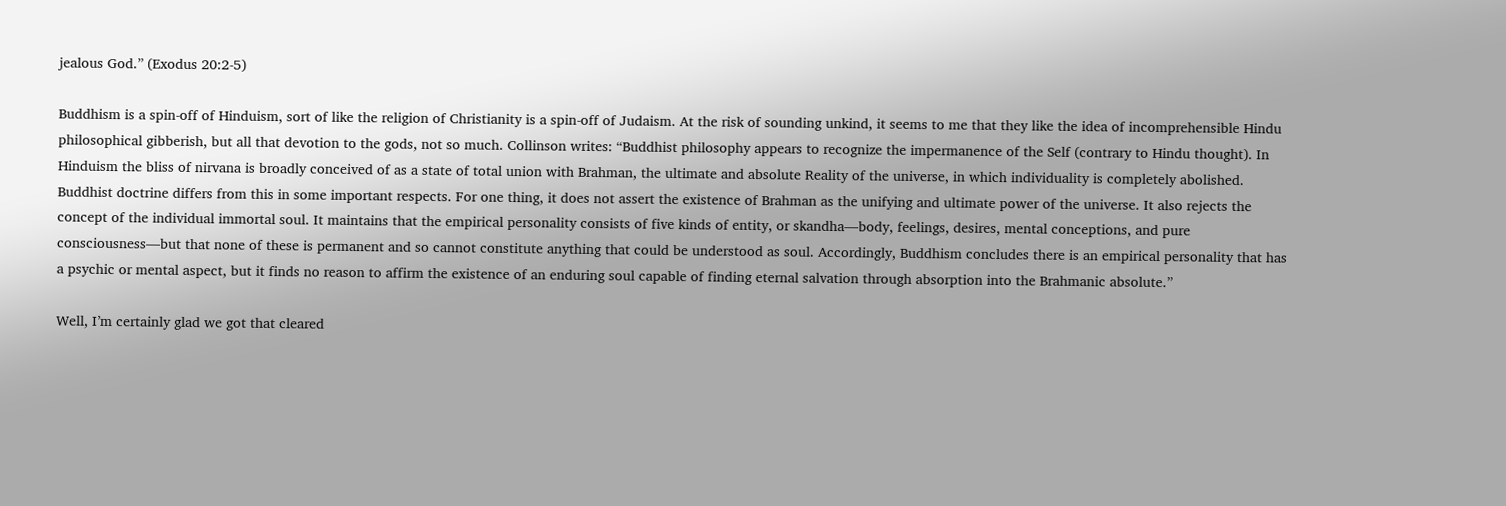jealous God.” (Exodus 20:2-5)

Buddhism is a spin-off of Hinduism, sort of like the religion of Christianity is a spin-off of Judaism. At the risk of sounding unkind, it seems to me that they like the idea of incomprehensible Hindu philosophical gibberish, but all that devotion to the gods, not so much. Collinson writes: “Buddhist philosophy appears to recognize the impermanence of the Self (contrary to Hindu thought). In Hinduism the bliss of nirvana is broadly conceived of as a state of total union with Brahman, the ultimate and absolute Reality of the universe, in which individuality is completely abolished. Buddhist doctrine differs from this in some important respects. For one thing, it does not assert the existence of Brahman as the unifying and ultimate power of the universe. It also rejects the concept of the individual immortal soul. It maintains that the empirical personality consists of five kinds of entity, or skandha—body, feelings, desires, mental conceptions, and pure consciousness—but that none of these is permanent and so cannot constitute anything that could be understood as soul. Accordingly, Buddhism concludes there is an empirical personality that has a psychic or mental aspect, but it finds no reason to affirm the existence of an enduring soul capable of finding eternal salvation through absorption into the Brahmanic absolute.”

Well, I’m certainly glad we got that cleared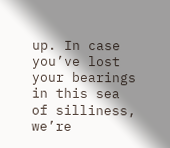up. In case you’ve lost your bearings in this sea of silliness, we’re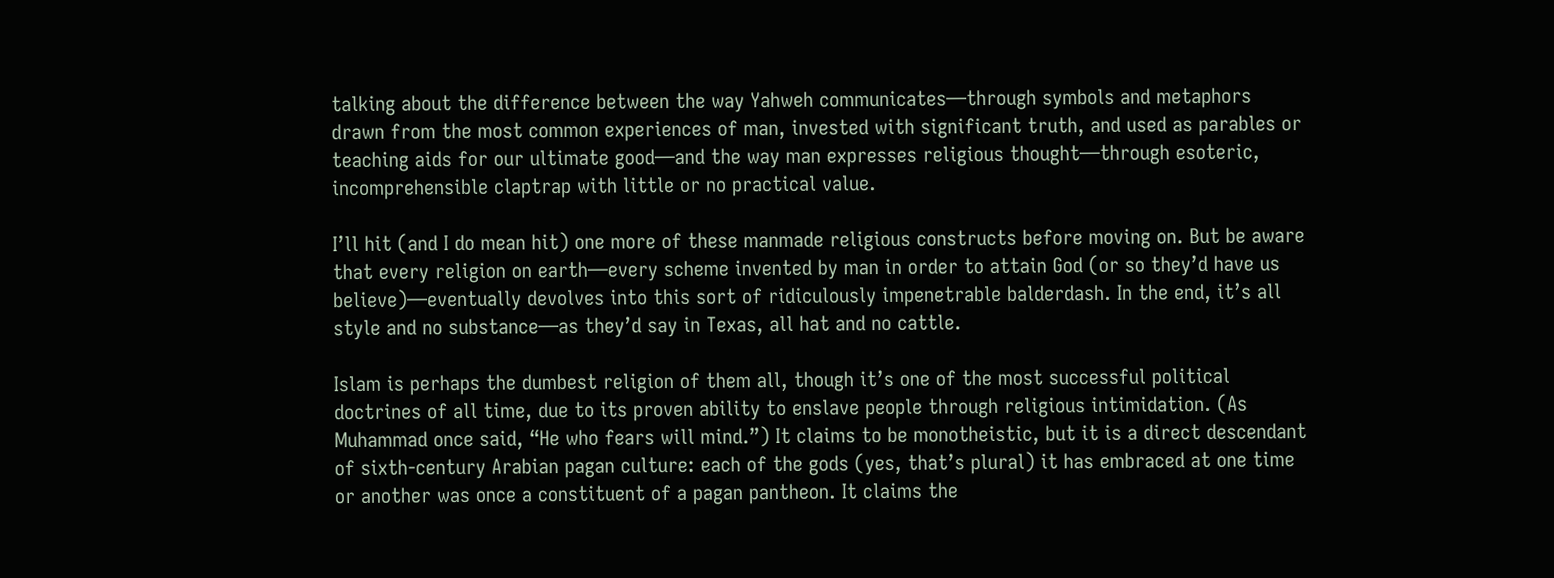talking about the difference between the way Yahweh communicates—through symbols and metaphors drawn from the most common experiences of man, invested with significant truth, and used as parables or teaching aids for our ultimate good—and the way man expresses religious thought—through esoteric, incomprehensible claptrap with little or no practical value.

I’ll hit (and I do mean hit) one more of these manmade religious constructs before moving on. But be aware that every religion on earth—every scheme invented by man in order to attain God (or so they’d have us believe)—eventually devolves into this sort of ridiculously impenetrable balderdash. In the end, it’s all style and no substance—as they’d say in Texas, all hat and no cattle.

Islam is perhaps the dumbest religion of them all, though it’s one of the most successful political doctrines of all time, due to its proven ability to enslave people through religious intimidation. (As Muhammad once said, “He who fears will mind.”) It claims to be monotheistic, but it is a direct descendant of sixth-century Arabian pagan culture: each of the gods (yes, that’s plural) it has embraced at one time or another was once a constituent of a pagan pantheon. It claims the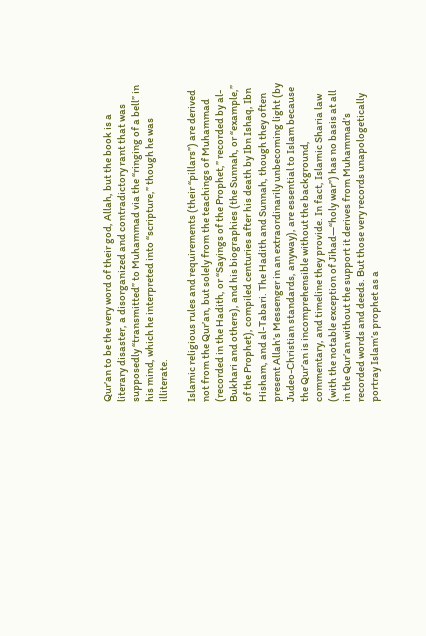Qur’an to be the very word of their god, Allah, but the book is a literary disaster, a disorganized and contradictory rant that was supposedly “transmitted” to Muhammad via the “ringing of a bell” in his mind, which he interpreted into “scripture,” though he was illiterate.

Islamic religious rules and requirements (their “pillars”) are derived not from the Qur’an, but solely from the teachings of Muhammad (recorded in the Hadith, or “Sayings of the Prophet,” recorded by al-Bukhari and others), and his biographies (the Sunnah, or “example,” of the Prophet), compiled centuries after his death by Ibn Ishaq, Ibn Hisham, and al-Tabari. The Hadith and Sunnah, though they often present Allah’s Messenger in an extraordinarily unbecoming light (by Judeo-Christian standards, anyway), are essential to Islam because the Qur’an is incomprehensible without the background, commentary, and timeline they provide. In fact, Islamic Sharia law (with the notable exception of Jihad—“holy war”) has no basis at all in the Qur’an without the support it derives from Muhammad’s recorded words and deeds. But those very records unapologetically portray Islam’s prophet as a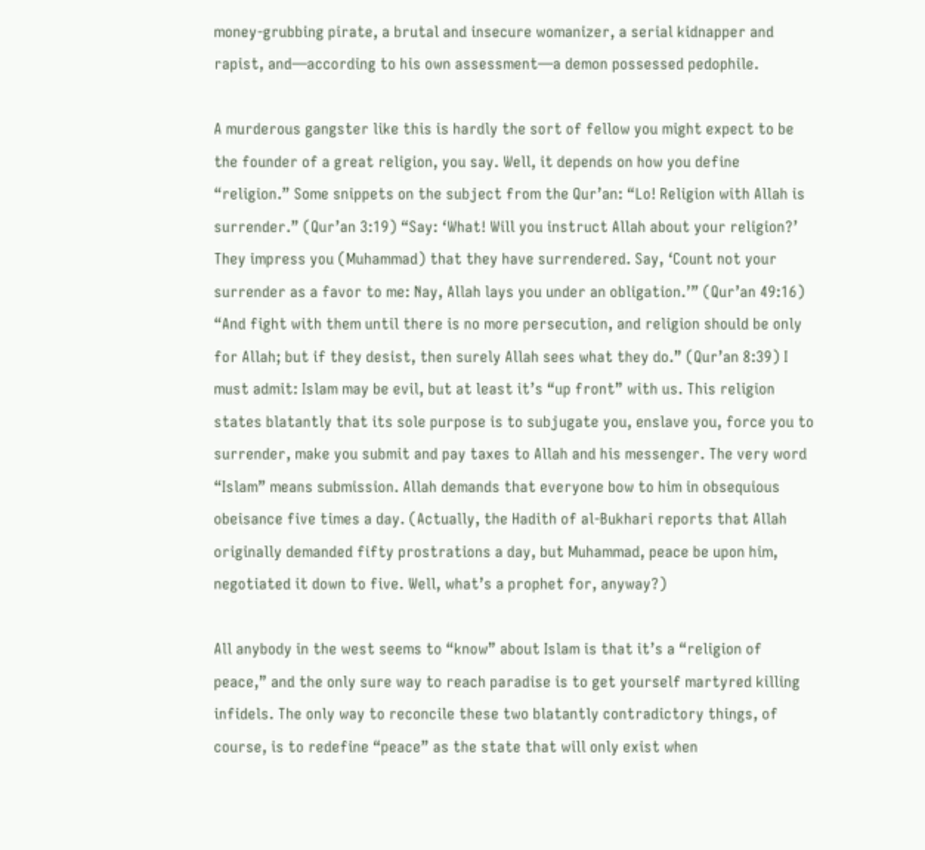money-grubbing pirate, a brutal and insecure womanizer, a serial kidnapper and rapist, and—according to his own assessment—a demon possessed pedophile.

A murderous gangster like this is hardly the sort of fellow you might expect to be the founder of a great religion, you say. Well, it depends on how you define “religion.” Some snippets on the subject from the Qur’an: “Lo! Religion with Allah is surrender.” (Qur’an 3:19) “Say: ‘What! Will you instruct Allah about your religion?’ They impress you (Muhammad) that they have surrendered. Say, ‘Count not your surrender as a favor to me: Nay, Allah lays you under an obligation.’” (Qur’an 49:16) “And fight with them until there is no more persecution, and religion should be only for Allah; but if they desist, then surely Allah sees what they do.” (Qur’an 8:39) I must admit: Islam may be evil, but at least it’s “up front” with us. This religion states blatantly that its sole purpose is to subjugate you, enslave you, force you to surrender, make you submit and pay taxes to Allah and his messenger. The very word “Islam” means submission. Allah demands that everyone bow to him in obsequious obeisance five times a day. (Actually, the Hadith of al-Bukhari reports that Allah originally demanded fifty prostrations a day, but Muhammad, peace be upon him, negotiated it down to five. Well, what’s a prophet for, anyway?)

All anybody in the west seems to “know” about Islam is that it’s a “religion of peace,” and the only sure way to reach paradise is to get yourself martyred killing infidels. The only way to reconcile these two blatantly contradictory things, of course, is to redefine “peace” as the state that will only exist when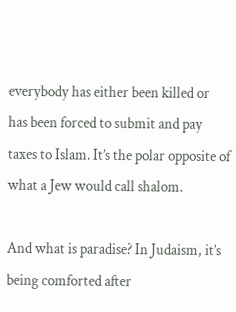everybody has either been killed or has been forced to submit and pay taxes to Islam. It’s the polar opposite of what a Jew would call shalom.

And what is paradise? In Judaism, it’s being comforted after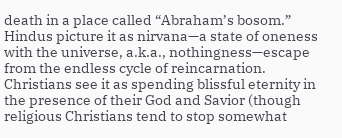death in a place called “Abraham’s bosom.” Hindus picture it as nirvana—a state of oneness with the universe, a.k.a., nothingness—escape from the endless cycle of reincarnation. Christians see it as spending blissful eternity in the presence of their God and Savior (though religious Christians tend to stop somewhat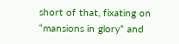short of that, fixating on “mansions in glory” and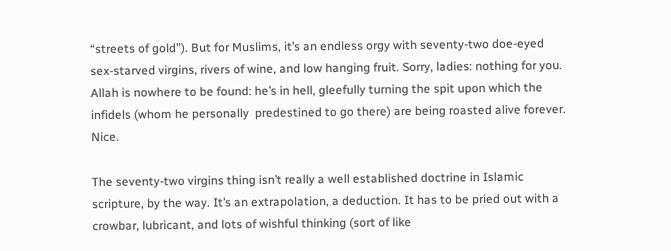“streets of gold”). But for Muslims, it’s an endless orgy with seventy-two doe-eyed sex-starved virgins, rivers of wine, and low hanging fruit. Sorry, ladies: nothing for you. Allah is nowhere to be found: he’s in hell, gleefully turning the spit upon which the infidels (whom he personally  predestined to go there) are being roasted alive forever. Nice.

The seventy-two virgins thing isn’t really a well established doctrine in Islamic scripture, by the way. It’s an extrapolation, a deduction. It has to be pried out with a crowbar, lubricant, and lots of wishful thinking (sort of like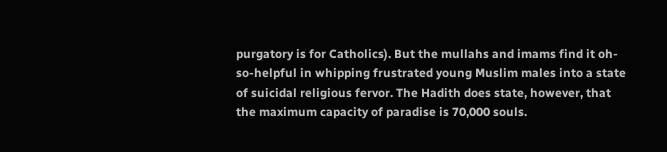purgatory is for Catholics). But the mullahs and imams find it oh-so-helpful in whipping frustrated young Muslim males into a state of suicidal religious fervor. The Hadith does state, however, that the maximum capacity of paradise is 70,000 souls.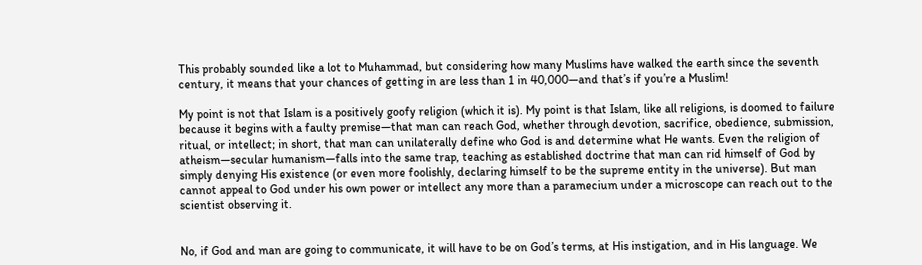This probably sounded like a lot to Muhammad, but considering how many Muslims have walked the earth since the seventh century, it means that your chances of getting in are less than 1 in 40,000—and that’s if you’re a Muslim!

My point is not that Islam is a positively goofy religion (which it is). My point is that Islam, like all religions, is doomed to failure because it begins with a faulty premise—that man can reach God, whether through devotion, sacrifice, obedience, submission, ritual, or intellect; in short, that man can unilaterally define who God is and determine what He wants. Even the religion of atheism—secular humanism—falls into the same trap, teaching as established doctrine that man can rid himself of God by simply denying His existence (or even more foolishly, declaring himself to be the supreme entity in the universe). But man cannot appeal to God under his own power or intellect any more than a paramecium under a microscope can reach out to the scientist observing it.


No, if God and man are going to communicate, it will have to be on God’s terms, at His instigation, and in His language. We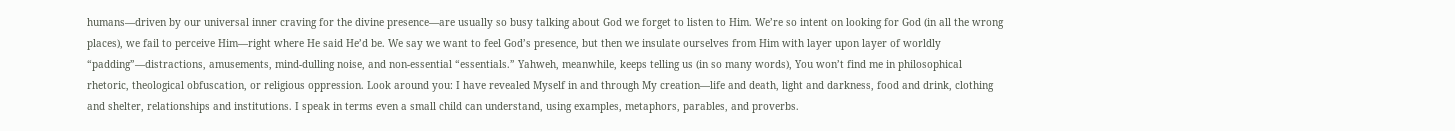humans—driven by our universal inner craving for the divine presence—are usually so busy talking about God we forget to listen to Him. We’re so intent on looking for God (in all the wrong places), we fail to perceive Him—right where He said He’d be. We say we want to feel God’s presence, but then we insulate ourselves from Him with layer upon layer of worldly “padding”—distractions, amusements, mind-dulling noise, and non-essential “essentials.” Yahweh, meanwhile, keeps telling us (in so many words), You won’t find me in philosophical rhetoric, theological obfuscation, or religious oppression. Look around you: I have revealed Myself in and through My creation—life and death, light and darkness, food and drink, clothing and shelter, relationships and institutions. I speak in terms even a small child can understand, using examples, metaphors, parables, and proverbs.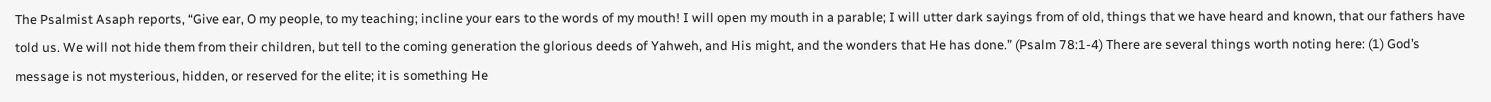The Psalmist Asaph reports, “Give ear, O my people, to my teaching; incline your ears to the words of my mouth! I will open my mouth in a parable; I will utter dark sayings from of old, things that we have heard and known, that our fathers have told us. We will not hide them from their children, but tell to the coming generation the glorious deeds of Yahweh, and His might, and the wonders that He has done.” (Psalm 78:1-4) There are several things worth noting here: (1) God’s message is not mysterious, hidden, or reserved for the elite; it is something He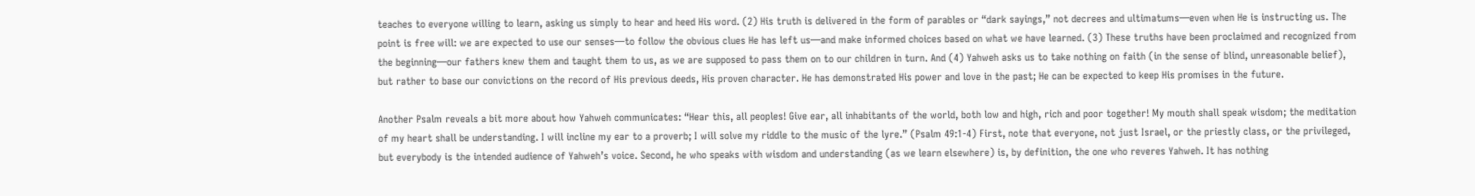teaches to everyone willing to learn, asking us simply to hear and heed His word. (2) His truth is delivered in the form of parables or “dark sayings,” not decrees and ultimatums—even when He is instructing us. The point is free will: we are expected to use our senses—to follow the obvious clues He has left us—and make informed choices based on what we have learned. (3) These truths have been proclaimed and recognized from the beginning—our fathers knew them and taught them to us, as we are supposed to pass them on to our children in turn. And (4) Yahweh asks us to take nothing on faith (in the sense of blind, unreasonable belief), but rather to base our convictions on the record of His previous deeds, His proven character. He has demonstrated His power and love in the past; He can be expected to keep His promises in the future.

Another Psalm reveals a bit more about how Yahweh communicates: “Hear this, all peoples! Give ear, all inhabitants of the world, both low and high, rich and poor together! My mouth shall speak wisdom; the meditation of my heart shall be understanding. I will incline my ear to a proverb; I will solve my riddle to the music of the lyre.” (Psalm 49:1-4) First, note that everyone, not just Israel, or the priestly class, or the privileged, but everybody is the intended audience of Yahweh’s voice. Second, he who speaks with wisdom and understanding (as we learn elsewhere) is, by definition, the one who reveres Yahweh. It has nothing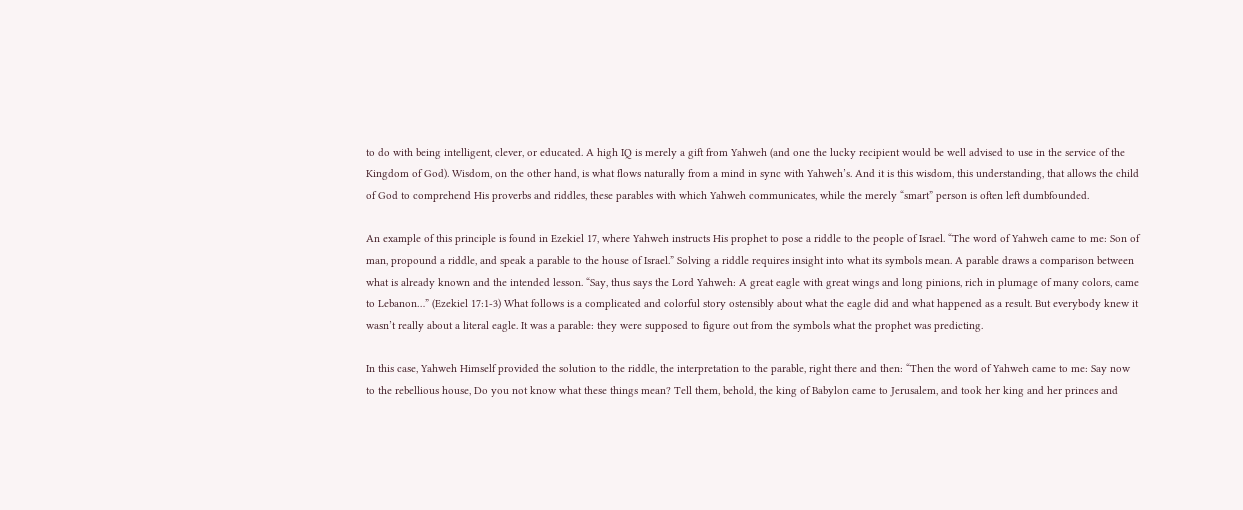to do with being intelligent, clever, or educated. A high IQ is merely a gift from Yahweh (and one the lucky recipient would be well advised to use in the service of the Kingdom of God). Wisdom, on the other hand, is what flows naturally from a mind in sync with Yahweh’s. And it is this wisdom, this understanding, that allows the child of God to comprehend His proverbs and riddles, these parables with which Yahweh communicates, while the merely “smart” person is often left dumbfounded.

An example of this principle is found in Ezekiel 17, where Yahweh instructs His prophet to pose a riddle to the people of Israel. “The word of Yahweh came to me: Son of man, propound a riddle, and speak a parable to the house of Israel.” Solving a riddle requires insight into what its symbols mean. A parable draws a comparison between what is already known and the intended lesson. “Say, thus says the Lord Yahweh: A great eagle with great wings and long pinions, rich in plumage of many colors, came to Lebanon…” (Ezekiel 17:1-3) What follows is a complicated and colorful story ostensibly about what the eagle did and what happened as a result. But everybody knew it wasn’t really about a literal eagle. It was a parable: they were supposed to figure out from the symbols what the prophet was predicting.

In this case, Yahweh Himself provided the solution to the riddle, the interpretation to the parable, right there and then: “Then the word of Yahweh came to me: Say now to the rebellious house, Do you not know what these things mean? Tell them, behold, the king of Babylon came to Jerusalem, and took her king and her princes and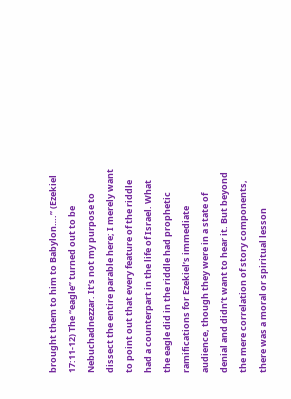brought them to him to Babylon….” (Ezekiel 17:11-12) The “eagle” turned out to be Nebuchadnezzar. It’s not my purpose to dissect the entire parable here; I merely want to point out that every feature of the riddle had a counterpart in the life of Israel. What the eagle did in the riddle had prophetic ramifications for Ezekiel’s immediate audience, though they were in a state of denial and didn’t want to hear it. But beyond the mere correlation of story components, there was a moral or spiritual lesson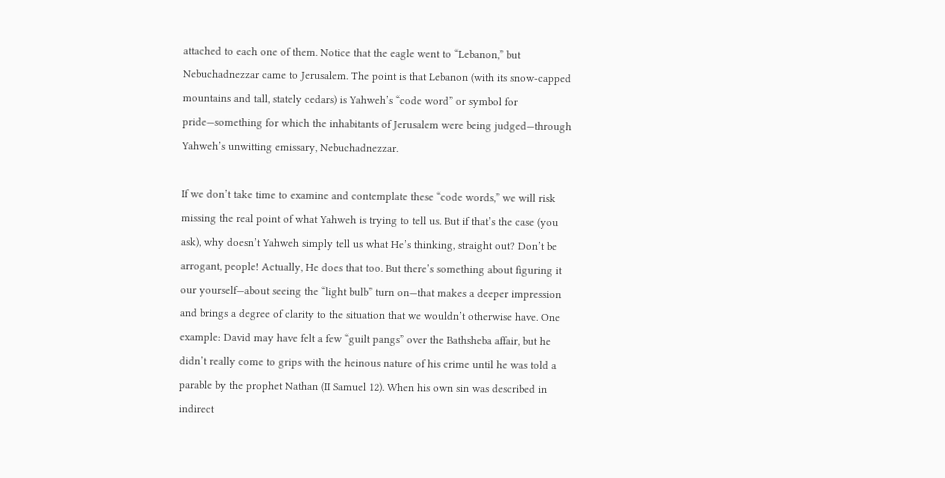attached to each one of them. Notice that the eagle went to “Lebanon,” but Nebuchadnezzar came to Jerusalem. The point is that Lebanon (with its snow-capped mountains and tall, stately cedars) is Yahweh’s “code word” or symbol for pride—something for which the inhabitants of Jerusalem were being judged—through Yahweh’s unwitting emissary, Nebuchadnezzar.

If we don’t take time to examine and contemplate these “code words,” we will risk missing the real point of what Yahweh is trying to tell us. But if that’s the case (you ask), why doesn’t Yahweh simply tell us what He’s thinking, straight out? Don’t be arrogant, people! Actually, He does that too. But there’s something about figuring it our yourself—about seeing the “light bulb” turn on—that makes a deeper impression and brings a degree of clarity to the situation that we wouldn’t otherwise have. One example: David may have felt a few “guilt pangs” over the Bathsheba affair, but he didn’t really come to grips with the heinous nature of his crime until he was told a parable by the prophet Nathan (II Samuel 12). When his own sin was described in indirect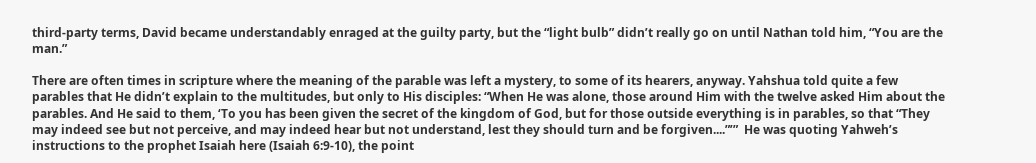third-party terms, David became understandably enraged at the guilty party, but the “light bulb” didn’t really go on until Nathan told him, “You are the man.”

There are often times in scripture where the meaning of the parable was left a mystery, to some of its hearers, anyway. Yahshua told quite a few parables that He didn’t explain to the multitudes, but only to His disciples: “When He was alone, those around Him with the twelve asked Him about the parables. And He said to them, ‘To you has been given the secret of the kingdom of God, but for those outside everything is in parables, so that “They may indeed see but not perceive, and may indeed hear but not understand, lest they should turn and be forgiven....”’”  He was quoting Yahweh’s instructions to the prophet Isaiah here (Isaiah 6:9-10), the point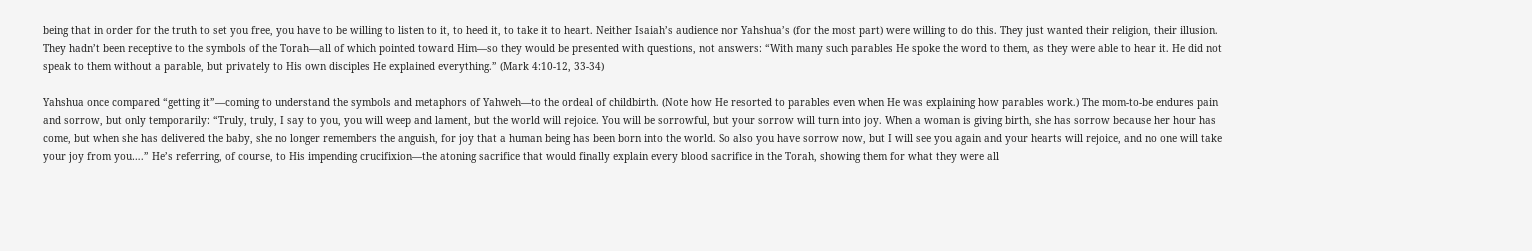being that in order for the truth to set you free, you have to be willing to listen to it, to heed it, to take it to heart. Neither Isaiah’s audience nor Yahshua’s (for the most part) were willing to do this. They just wanted their religion, their illusion. They hadn’t been receptive to the symbols of the Torah—all of which pointed toward Him—so they would be presented with questions, not answers: “With many such parables He spoke the word to them, as they were able to hear it. He did not speak to them without a parable, but privately to His own disciples He explained everything.” (Mark 4:10-12, 33-34)

Yahshua once compared “getting it”—coming to understand the symbols and metaphors of Yahweh—to the ordeal of childbirth. (Note how He resorted to parables even when He was explaining how parables work.) The mom-to-be endures pain and sorrow, but only temporarily: “Truly, truly, I say to you, you will weep and lament, but the world will rejoice. You will be sorrowful, but your sorrow will turn into joy. When a woman is giving birth, she has sorrow because her hour has come, but when she has delivered the baby, she no longer remembers the anguish, for joy that a human being has been born into the world. So also you have sorrow now, but I will see you again and your hearts will rejoice, and no one will take your joy from you….” He’s referring, of course, to His impending crucifixion—the atoning sacrifice that would finally explain every blood sacrifice in the Torah, showing them for what they were all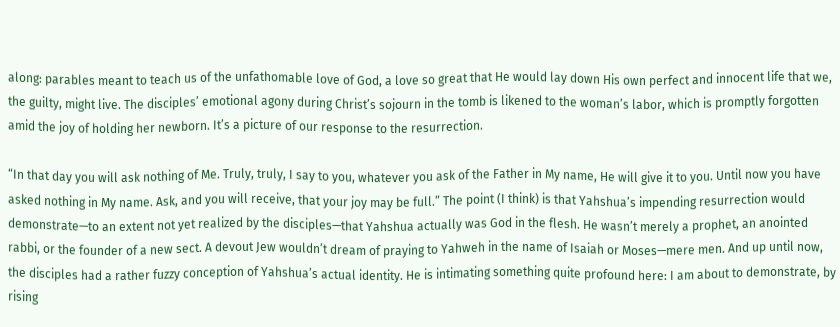along: parables meant to teach us of the unfathomable love of God, a love so great that He would lay down His own perfect and innocent life that we, the guilty, might live. The disciples’ emotional agony during Christ’s sojourn in the tomb is likened to the woman’s labor, which is promptly forgotten amid the joy of holding her newborn. It’s a picture of our response to the resurrection.

“In that day you will ask nothing of Me. Truly, truly, I say to you, whatever you ask of the Father in My name, He will give it to you. Until now you have asked nothing in My name. Ask, and you will receive, that your joy may be full.” The point (I think) is that Yahshua’s impending resurrection would demonstrate—to an extent not yet realized by the disciples—that Yahshua actually was God in the flesh. He wasn’t merely a prophet, an anointed rabbi, or the founder of a new sect. A devout Jew wouldn’t dream of praying to Yahweh in the name of Isaiah or Moses—mere men. And up until now, the disciples had a rather fuzzy conception of Yahshua’s actual identity. He is intimating something quite profound here: I am about to demonstrate, by rising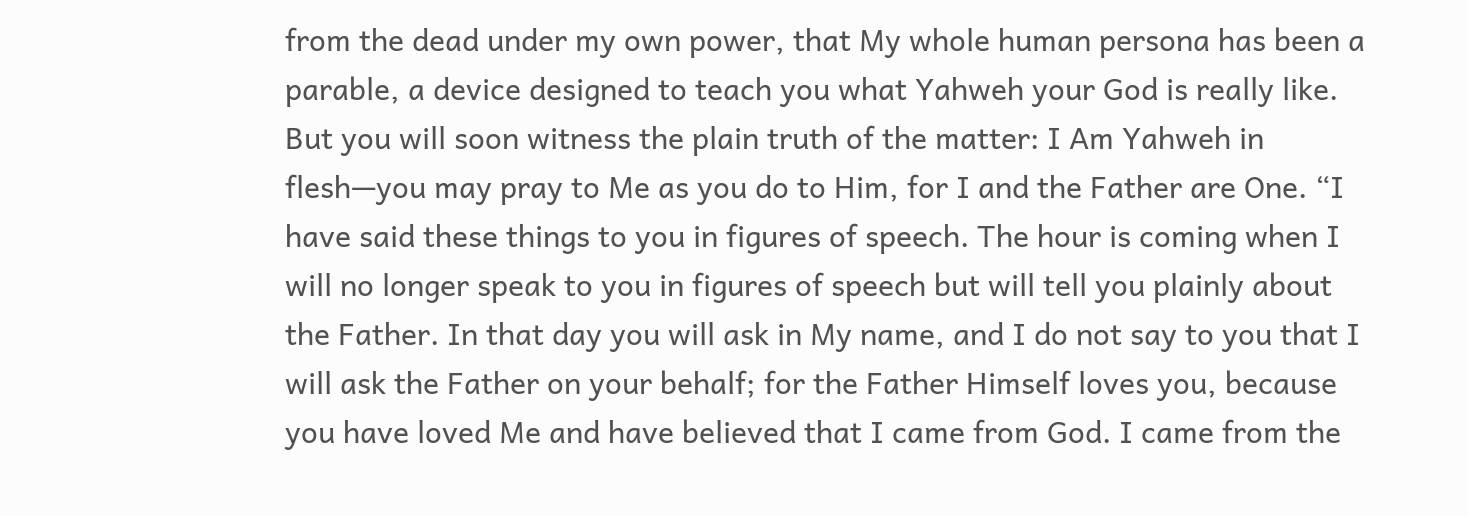from the dead under my own power, that My whole human persona has been a parable, a device designed to teach you what Yahweh your God is really like. But you will soon witness the plain truth of the matter: I Am Yahweh in flesh—you may pray to Me as you do to Him, for I and the Father are One. “I have said these things to you in figures of speech. The hour is coming when I will no longer speak to you in figures of speech but will tell you plainly about the Father. In that day you will ask in My name, and I do not say to you that I will ask the Father on your behalf; for the Father Himself loves you, because you have loved Me and have believed that I came from God. I came from the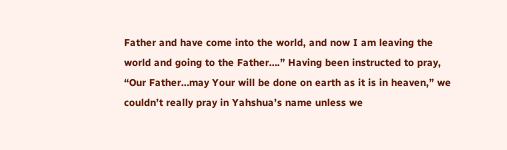Father and have come into the world, and now I am leaving the world and going to the Father….” Having been instructed to pray, “Our Father…may Your will be done on earth as it is in heaven,” we couldn’t really pray in Yahshua’s name unless we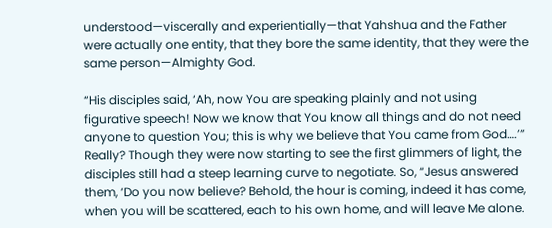understood—viscerally and experientially—that Yahshua and the Father were actually one entity, that they bore the same identity, that they were the same person—Almighty God.

“His disciples said, ‘Ah, now You are speaking plainly and not using figurative speech! Now we know that You know all things and do not need anyone to question You; this is why we believe that You came from God….’” Really? Though they were now starting to see the first glimmers of light, the disciples still had a steep learning curve to negotiate. So, “Jesus answered them, ‘Do you now believe? Behold, the hour is coming, indeed it has come, when you will be scattered, each to his own home, and will leave Me alone.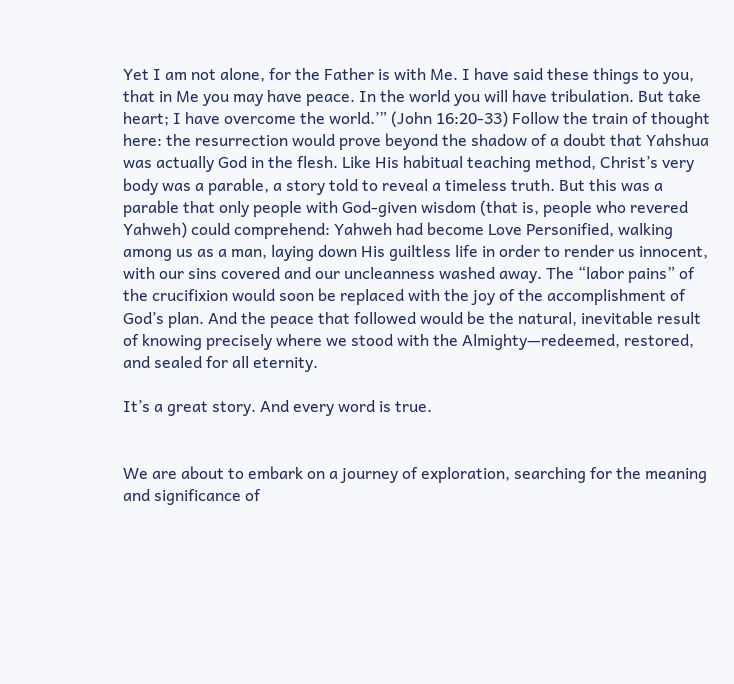Yet I am not alone, for the Father is with Me. I have said these things to you, that in Me you may have peace. In the world you will have tribulation. But take heart; I have overcome the world.’” (John 16:20-33) Follow the train of thought here: the resurrection would prove beyond the shadow of a doubt that Yahshua was actually God in the flesh. Like His habitual teaching method, Christ’s very body was a parable, a story told to reveal a timeless truth. But this was a parable that only people with God-given wisdom (that is, people who revered Yahweh) could comprehend: Yahweh had become Love Personified, walking among us as a man, laying down His guiltless life in order to render us innocent, with our sins covered and our uncleanness washed away. The “labor pains” of the crucifixion would soon be replaced with the joy of the accomplishment of God’s plan. And the peace that followed would be the natural, inevitable result of knowing precisely where we stood with the Almighty—redeemed, restored, and sealed for all eternity.

It’s a great story. And every word is true.


We are about to embark on a journey of exploration, searching for the meaning and significance of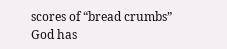scores of “bread crumbs” God has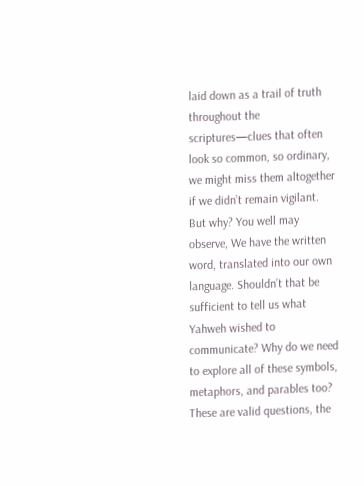laid down as a trail of truth throughout the scriptures—clues that often look so common, so ordinary, we might miss them altogether if we didn’t remain vigilant. But why? You well may observe, We have the written word, translated into our own language. Shouldn’t that be sufficient to tell us what Yahweh wished to communicate? Why do we need to explore all of these symbols, metaphors, and parables too? These are valid questions, the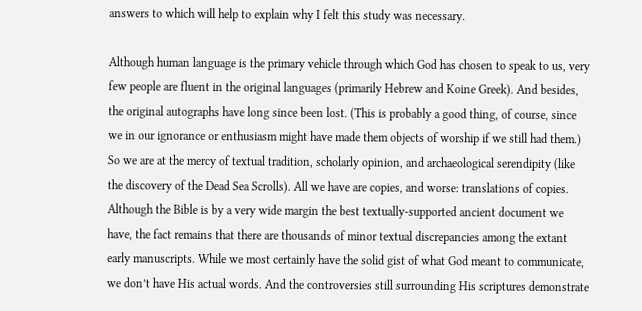answers to which will help to explain why I felt this study was necessary.

Although human language is the primary vehicle through which God has chosen to speak to us, very few people are fluent in the original languages (primarily Hebrew and Koine Greek). And besides, the original autographs have long since been lost. (This is probably a good thing, of course, since we in our ignorance or enthusiasm might have made them objects of worship if we still had them.) So we are at the mercy of textual tradition, scholarly opinion, and archaeological serendipity (like the discovery of the Dead Sea Scrolls). All we have are copies, and worse: translations of copies. Although the Bible is by a very wide margin the best textually-supported ancient document we have, the fact remains that there are thousands of minor textual discrepancies among the extant early manuscripts. While we most certainly have the solid gist of what God meant to communicate, we don’t have His actual words. And the controversies still surrounding His scriptures demonstrate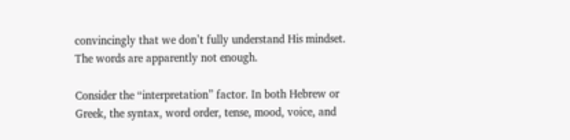convincingly that we don’t fully understand His mindset. The words are apparently not enough.

Consider the “interpretation” factor. In both Hebrew or Greek, the syntax, word order, tense, mood, voice, and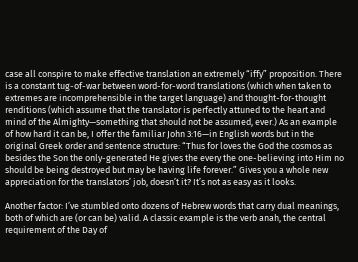case all conspire to make effective translation an extremely “iffy” proposition. There is a constant tug-of-war between word-for-word translations (which when taken to extremes are incomprehensible in the target language) and thought-for-thought renditions (which assume that the translator is perfectly attuned to the heart and mind of the Almighty—something that should not be assumed, ever.) As an example of how hard it can be, I offer the familiar John 3:16—in English words but in the original Greek order and sentence structure: “Thus for loves the God the cosmos as besides the Son the only-generated He gives the every the one-believing into Him no should be being destroyed but may be having life forever.” Gives you a whole new appreciation for the translators’ job, doesn’t it? It’s not as easy as it looks.

Another factor: I’ve stumbled onto dozens of Hebrew words that carry dual meanings, both of which are (or can be) valid. A classic example is the verb anah, the central requirement of the Day of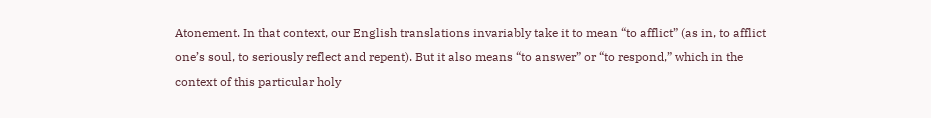Atonement. In that context, our English translations invariably take it to mean “to afflict” (as in, to afflict one’s soul, to seriously reflect and repent). But it also means “to answer” or “to respond,” which in the context of this particular holy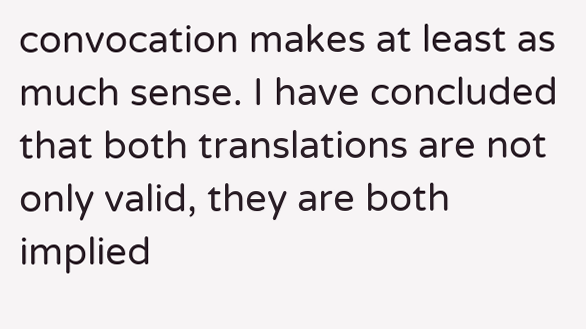convocation makes at least as much sense. I have concluded that both translations are not only valid, they are both implied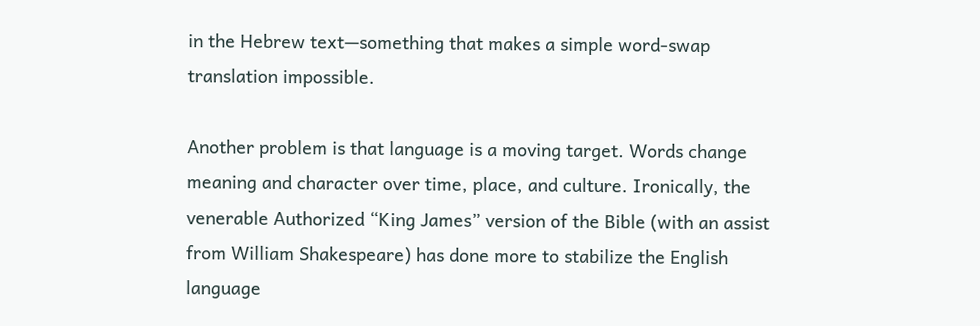in the Hebrew text—something that makes a simple word-swap translation impossible.

Another problem is that language is a moving target. Words change meaning and character over time, place, and culture. Ironically, the venerable Authorized “King James” version of the Bible (with an assist from William Shakespeare) has done more to stabilize the English language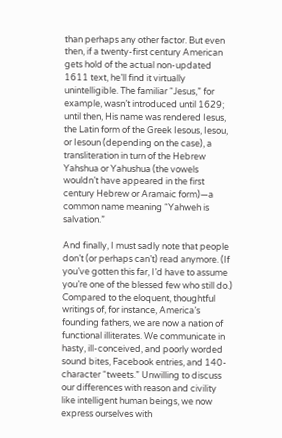than perhaps any other factor. But even then, if a twenty-first century American gets hold of the actual non-updated 1611 text, he’ll find it virtually unintelligible. The familiar “Jesus,” for example, wasn’t introduced until 1629; until then, His name was rendered Iesus, the Latin form of the Greek Iesous, Iesou, or Iesoun (depending on the case), a transliteration in turn of the Hebrew Yahshua or Yahushua (the vowels wouldn’t have appeared in the first century Hebrew or Aramaic form)—a common name meaning “Yahweh is salvation.”

And finally, I must sadly note that people don’t (or perhaps can’t) read anymore. (If you’ve gotten this far, I’d have to assume you’re one of the blessed few who still do.) Compared to the eloquent, thoughtful writings of, for instance, America’s founding fathers, we are now a nation of functional illiterates. We communicate in hasty, ill-conceived, and poorly worded sound bites, Facebook entries, and 140-character “tweets.” Unwilling to discuss our differences with reason and civility like intelligent human beings, we now express ourselves with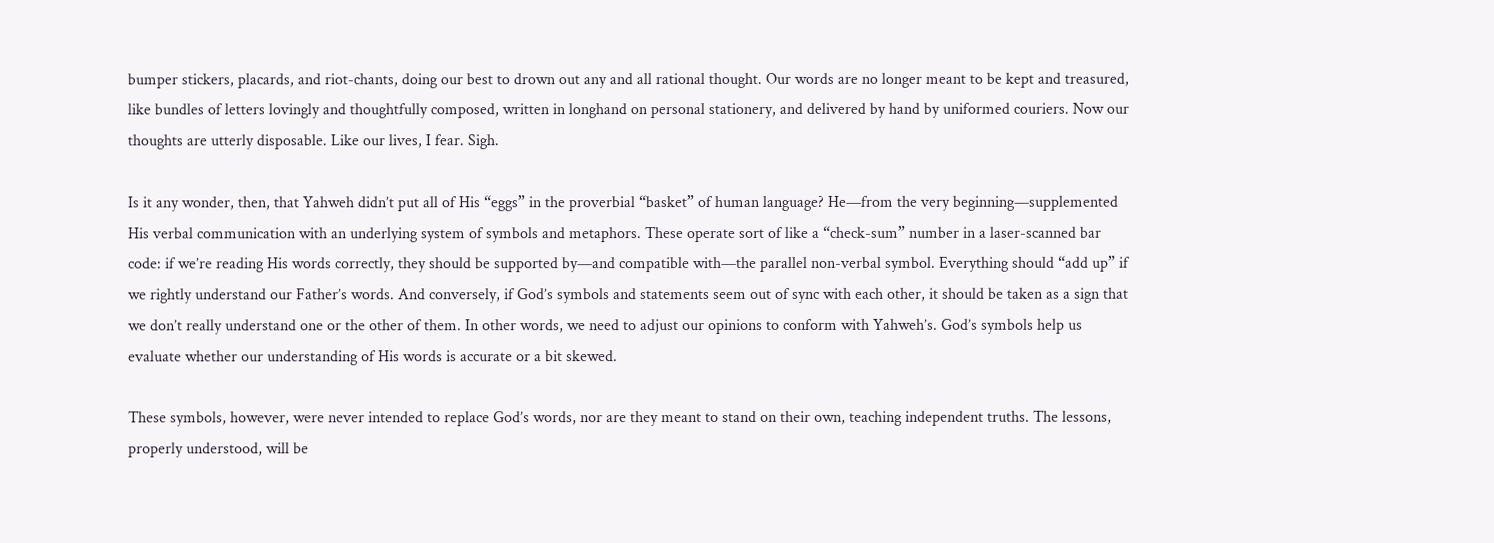bumper stickers, placards, and riot-chants, doing our best to drown out any and all rational thought. Our words are no longer meant to be kept and treasured, like bundles of letters lovingly and thoughtfully composed, written in longhand on personal stationery, and delivered by hand by uniformed couriers. Now our thoughts are utterly disposable. Like our lives, I fear. Sigh.

Is it any wonder, then, that Yahweh didn’t put all of His “eggs” in the proverbial “basket” of human language? He—from the very beginning—supplemented His verbal communication with an underlying system of symbols and metaphors. These operate sort of like a “check-sum” number in a laser-scanned bar code: if we’re reading His words correctly, they should be supported by—and compatible with—the parallel non-verbal symbol. Everything should “add up” if we rightly understand our Father’s words. And conversely, if God’s symbols and statements seem out of sync with each other, it should be taken as a sign that we don’t really understand one or the other of them. In other words, we need to adjust our opinions to conform with Yahweh’s. God’s symbols help us evaluate whether our understanding of His words is accurate or a bit skewed.

These symbols, however, were never intended to replace God’s words, nor are they meant to stand on their own, teaching independent truths. The lessons, properly understood, will be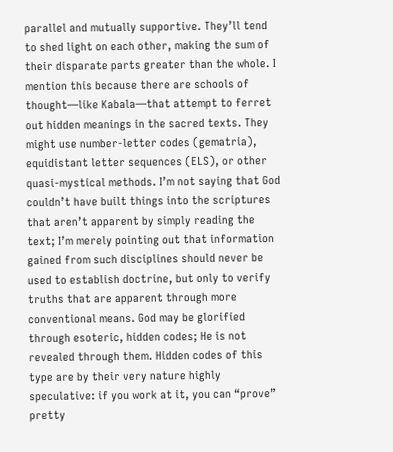parallel and mutually supportive. They’ll tend to shed light on each other, making the sum of their disparate parts greater than the whole. I mention this because there are schools of thought—like Kabala—that attempt to ferret out hidden meanings in the sacred texts. They might use number-letter codes (gematria), equidistant letter sequences (ELS), or other quasi-mystical methods. I’m not saying that God couldn’t have built things into the scriptures that aren’t apparent by simply reading the text; I’m merely pointing out that information gained from such disciplines should never be used to establish doctrine, but only to verify truths that are apparent through more conventional means. God may be glorified through esoteric, hidden codes; He is not revealed through them. Hidden codes of this type are by their very nature highly speculative: if you work at it, you can “prove” pretty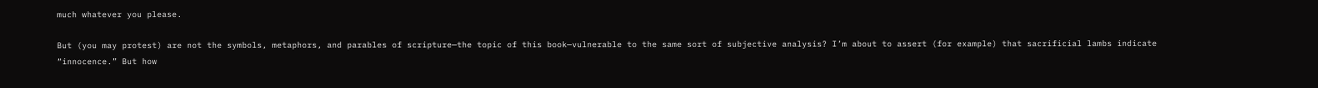much whatever you please.

But (you may protest) are not the symbols, metaphors, and parables of scripture—the topic of this book—vulnerable to the same sort of subjective analysis? I’m about to assert (for example) that sacrificial lambs indicate “innocence.” But how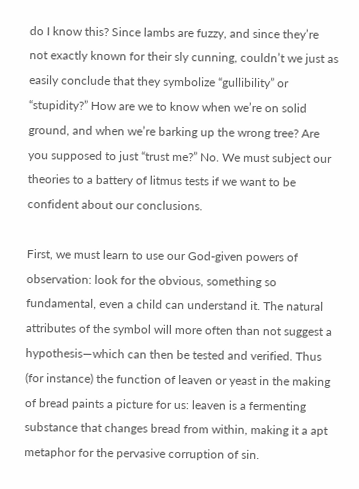do I know this? Since lambs are fuzzy, and since they’re not exactly known for their sly cunning, couldn’t we just as easily conclude that they symbolize “gullibility” or “stupidity?” How are we to know when we’re on solid ground, and when we’re barking up the wrong tree? Are you supposed to just “trust me?” No. We must subject our theories to a battery of litmus tests if we want to be confident about our conclusions.

First, we must learn to use our God-given powers of observation: look for the obvious, something so fundamental, even a child can understand it. The natural attributes of the symbol will more often than not suggest a hypothesis—which can then be tested and verified. Thus (for instance) the function of leaven or yeast in the making of bread paints a picture for us: leaven is a fermenting substance that changes bread from within, making it a apt metaphor for the pervasive corruption of sin.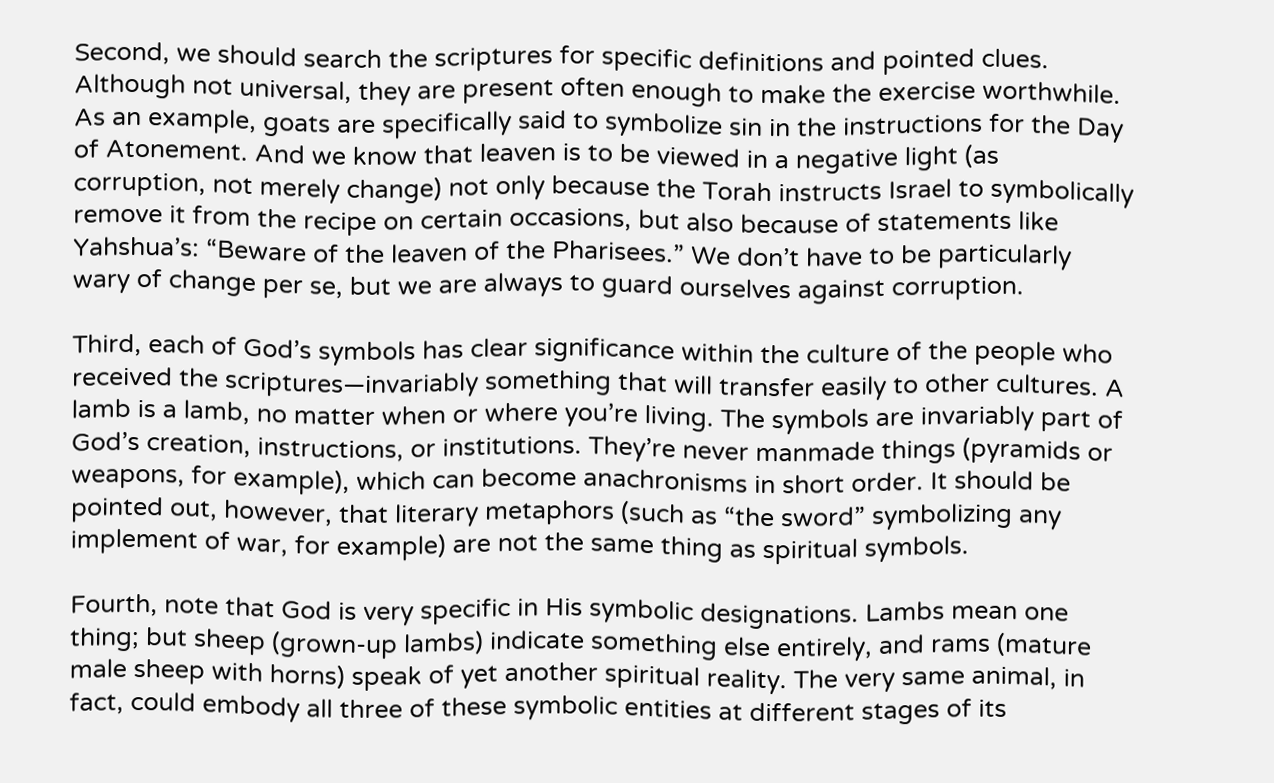Second, we should search the scriptures for specific definitions and pointed clues. Although not universal, they are present often enough to make the exercise worthwhile. As an example, goats are specifically said to symbolize sin in the instructions for the Day of Atonement. And we know that leaven is to be viewed in a negative light (as corruption, not merely change) not only because the Torah instructs Israel to symbolically remove it from the recipe on certain occasions, but also because of statements like Yahshua’s: “Beware of the leaven of the Pharisees.” We don’t have to be particularly wary of change per se, but we are always to guard ourselves against corruption.

Third, each of God’s symbols has clear significance within the culture of the people who received the scriptures—invariably something that will transfer easily to other cultures. A lamb is a lamb, no matter when or where you’re living. The symbols are invariably part of God’s creation, instructions, or institutions. They’re never manmade things (pyramids or weapons, for example), which can become anachronisms in short order. It should be pointed out, however, that literary metaphors (such as “the sword” symbolizing any implement of war, for example) are not the same thing as spiritual symbols.

Fourth, note that God is very specific in His symbolic designations. Lambs mean one thing; but sheep (grown-up lambs) indicate something else entirely, and rams (mature male sheep with horns) speak of yet another spiritual reality. The very same animal, in fact, could embody all three of these symbolic entities at different stages of its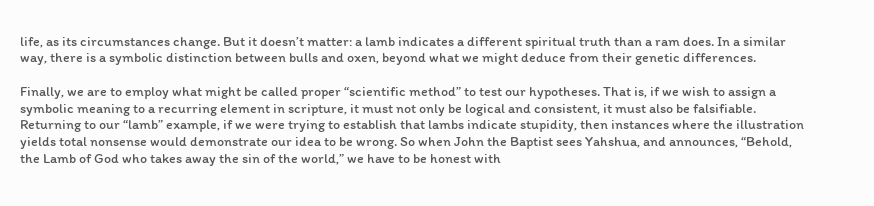life, as its circumstances change. But it doesn’t matter: a lamb indicates a different spiritual truth than a ram does. In a similar way, there is a symbolic distinction between bulls and oxen, beyond what we might deduce from their genetic differences.

Finally, we are to employ what might be called proper “scientific method” to test our hypotheses. That is, if we wish to assign a symbolic meaning to a recurring element in scripture, it must not only be logical and consistent, it must also be falsifiable. Returning to our “lamb” example, if we were trying to establish that lambs indicate stupidity, then instances where the illustration yields total nonsense would demonstrate our idea to be wrong. So when John the Baptist sees Yahshua, and announces, “Behold, the Lamb of God who takes away the sin of the world,” we have to be honest with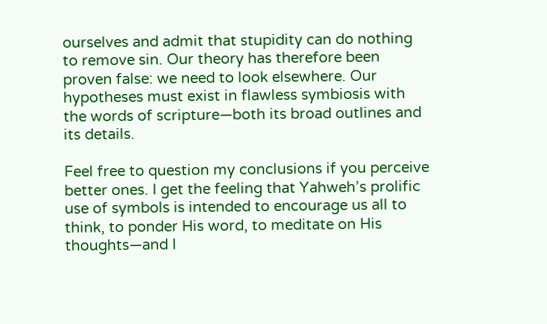ourselves and admit that stupidity can do nothing to remove sin. Our theory has therefore been proven false: we need to look elsewhere. Our hypotheses must exist in flawless symbiosis with the words of scripture—both its broad outlines and its details.

Feel free to question my conclusions if you perceive better ones. I get the feeling that Yahweh’s prolific use of symbols is intended to encourage us all to think, to ponder His word, to meditate on His thoughts—and I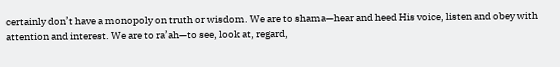certainly don’t have a monopoly on truth or wisdom. We are to shama—hear and heed His voice, listen and obey with attention and interest. We are to ra’ah—to see, look at, regard,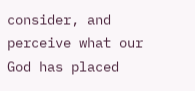consider, and perceive what our God has placed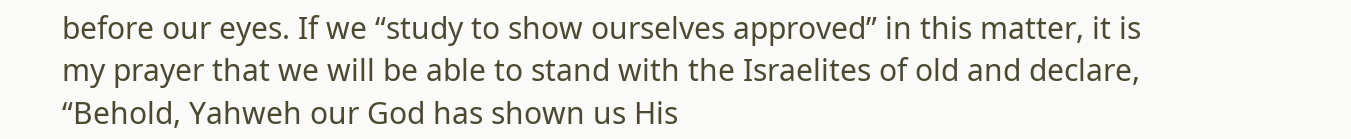before our eyes. If we “study to show ourselves approved” in this matter, it is my prayer that we will be able to stand with the Israelites of old and declare, “Behold, Yahweh our God has shown us His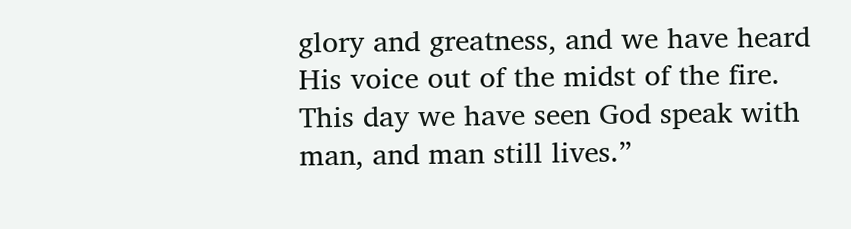glory and greatness, and we have heard His voice out of the midst of the fire. This day we have seen God speak with man, and man still lives.”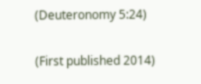(Deuteronomy 5:24)

(First published 2014)